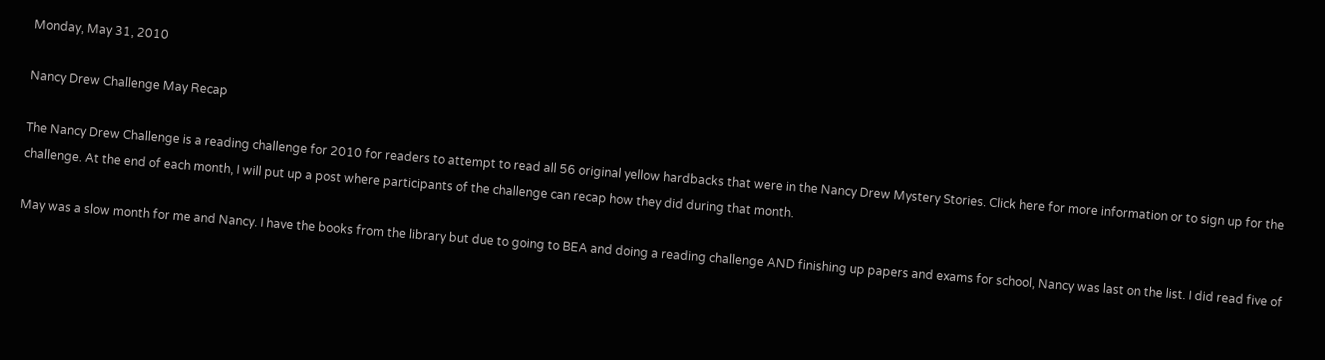Monday, May 31, 2010

Nancy Drew Challenge May Recap

The Nancy Drew Challenge is a reading challenge for 2010 for readers to attempt to read all 56 original yellow hardbacks that were in the Nancy Drew Mystery Stories. Click here for more information or to sign up for the challenge. At the end of each month, I will put up a post where participants of the challenge can recap how they did during that month.

May was a slow month for me and Nancy. I have the books from the library but due to going to BEA and doing a reading challenge AND finishing up papers and exams for school, Nancy was last on the list. I did read five of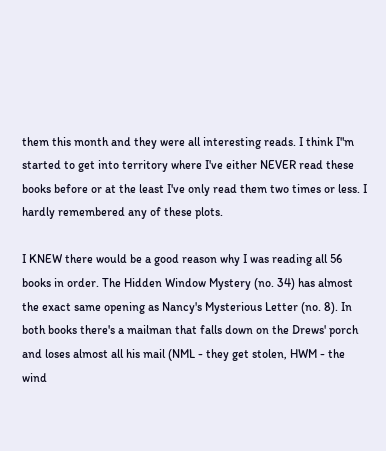them this month and they were all interesting reads. I think I"m started to get into territory where I've either NEVER read these books before or at the least I've only read them two times or less. I hardly remembered any of these plots.

I KNEW there would be a good reason why I was reading all 56 books in order. The Hidden Window Mystery (no. 34) has almost the exact same opening as Nancy's Mysterious Letter (no. 8). In both books there's a mailman that falls down on the Drews' porch and loses almost all his mail (NML - they get stolen, HWM - the wind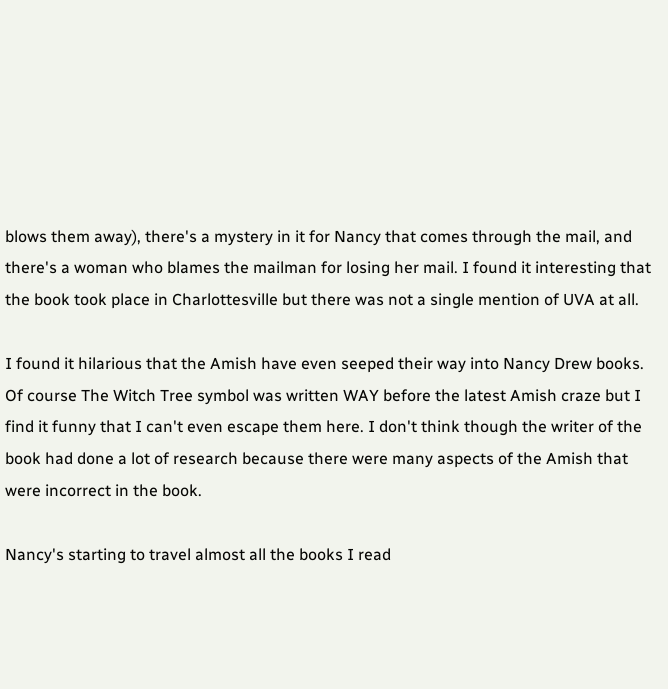blows them away), there's a mystery in it for Nancy that comes through the mail, and there's a woman who blames the mailman for losing her mail. I found it interesting that the book took place in Charlottesville but there was not a single mention of UVA at all.

I found it hilarious that the Amish have even seeped their way into Nancy Drew books. Of course The Witch Tree symbol was written WAY before the latest Amish craze but I find it funny that I can't even escape them here. I don't think though the writer of the book had done a lot of research because there were many aspects of the Amish that were incorrect in the book.

Nancy's starting to travel almost all the books I read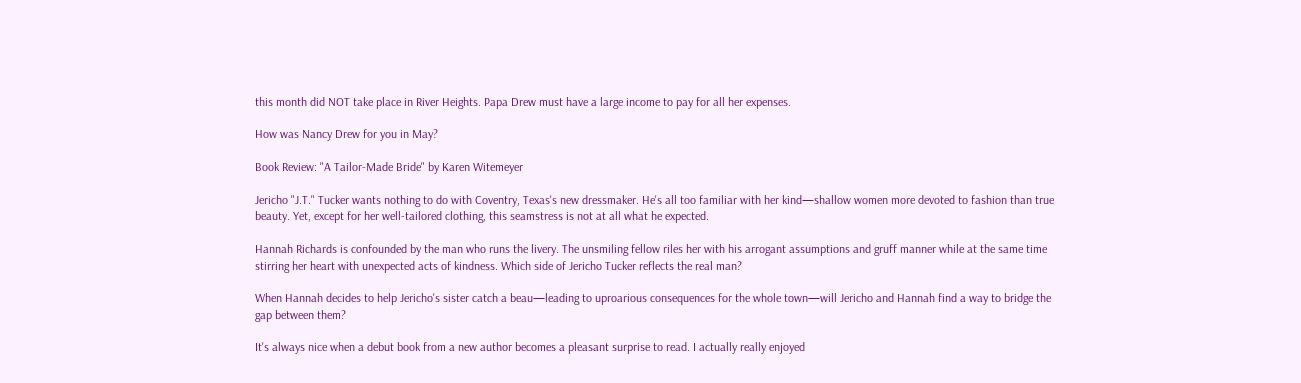this month did NOT take place in River Heights. Papa Drew must have a large income to pay for all her expenses.

How was Nancy Drew for you in May?

Book Review: "A Tailor-Made Bride" by Karen Witemeyer

Jericho "J.T." Tucker wants nothing to do with Coventry, Texas's new dressmaker. He's all too familiar with her kind—shallow women more devoted to fashion than true beauty. Yet, except for her well-tailored clothing, this seamstress is not at all what he expected.

Hannah Richards is confounded by the man who runs the livery. The unsmiling fellow riles her with his arrogant assumptions and gruff manner while at the same time stirring her heart with unexpected acts of kindness. Which side of Jericho Tucker reflects the real man?

When Hannah decides to help Jericho's sister catch a beau—leading to uproarious consequences for the whole town—will Jericho and Hannah find a way to bridge the gap between them?

It's always nice when a debut book from a new author becomes a pleasant surprise to read. I actually really enjoyed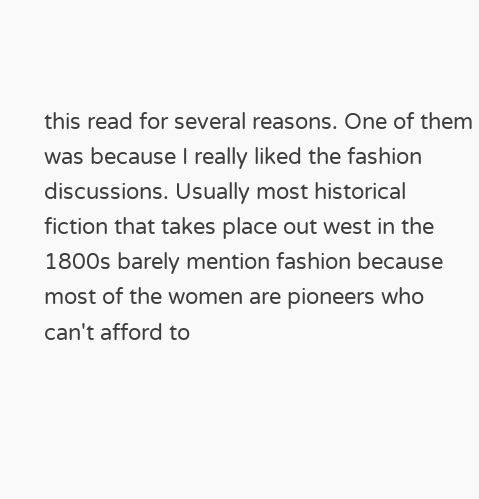this read for several reasons. One of them was because I really liked the fashion discussions. Usually most historical fiction that takes place out west in the 1800s barely mention fashion because most of the women are pioneers who can't afford to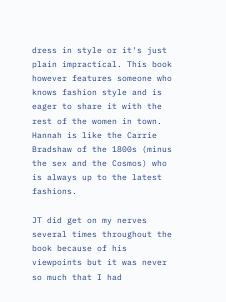dress in style or it's just plain impractical. This book however features someone who knows fashion style and is eager to share it with the rest of the women in town. Hannah is like the Carrie Bradshaw of the 1800s (minus the sex and the Cosmos) who is always up to the latest fashions.

JT did get on my nerves several times throughout the book because of his viewpoints but it was never so much that I had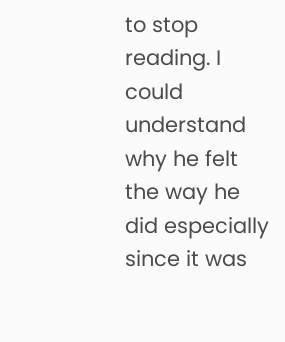to stop reading. I could understand why he felt the way he did especially since it was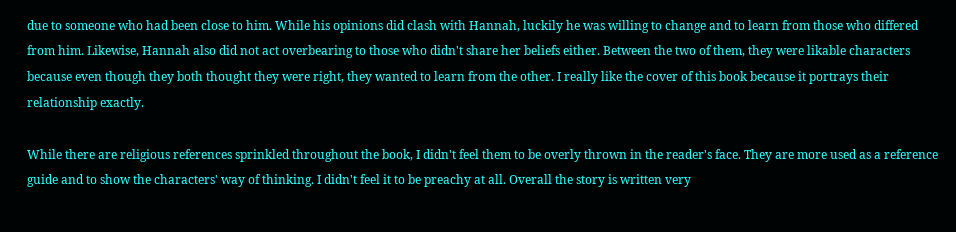due to someone who had been close to him. While his opinions did clash with Hannah, luckily he was willing to change and to learn from those who differed from him. Likewise, Hannah also did not act overbearing to those who didn't share her beliefs either. Between the two of them, they were likable characters because even though they both thought they were right, they wanted to learn from the other. I really like the cover of this book because it portrays their relationship exactly.

While there are religious references sprinkled throughout the book, I didn't feel them to be overly thrown in the reader's face. They are more used as a reference guide and to show the characters' way of thinking. I didn't feel it to be preachy at all. Overall the story is written very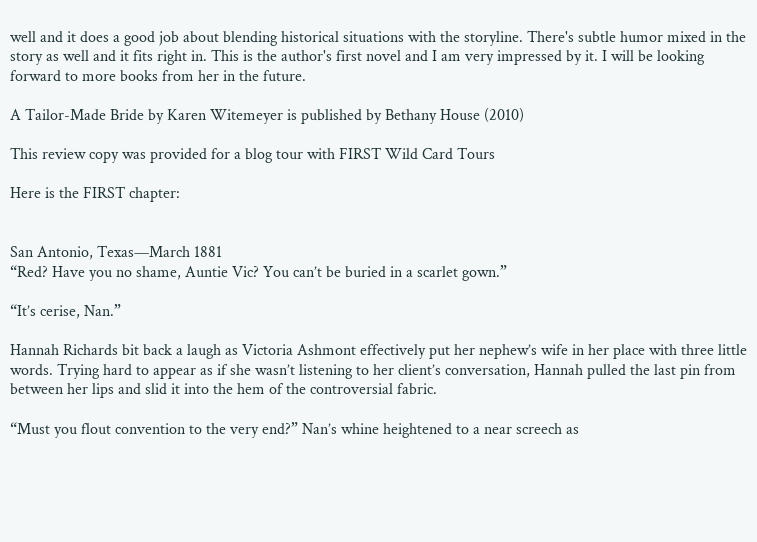well and it does a good job about blending historical situations with the storyline. There's subtle humor mixed in the story as well and it fits right in. This is the author's first novel and I am very impressed by it. I will be looking forward to more books from her in the future.

A Tailor-Made Bride by Karen Witemeyer is published by Bethany House (2010)

This review copy was provided for a blog tour with FIRST Wild Card Tours

Here is the FIRST chapter:


San Antonio, Texas—March 1881
“Red? Have you no shame, Auntie Vic? You can’t be buried in a scarlet gown.”

“It’s cerise, Nan.”

Hannah Richards bit back a laugh as Victoria Ashmont effectively put her nephew’s wife in her place with three little words. Trying hard to appear as if she wasn’t listening to her client’s conversation, Hannah pulled the last pin from between her lips and slid it into the hem of the controversial fabric.

“Must you flout convention to the very end?” Nan’s whine heightened to a near screech as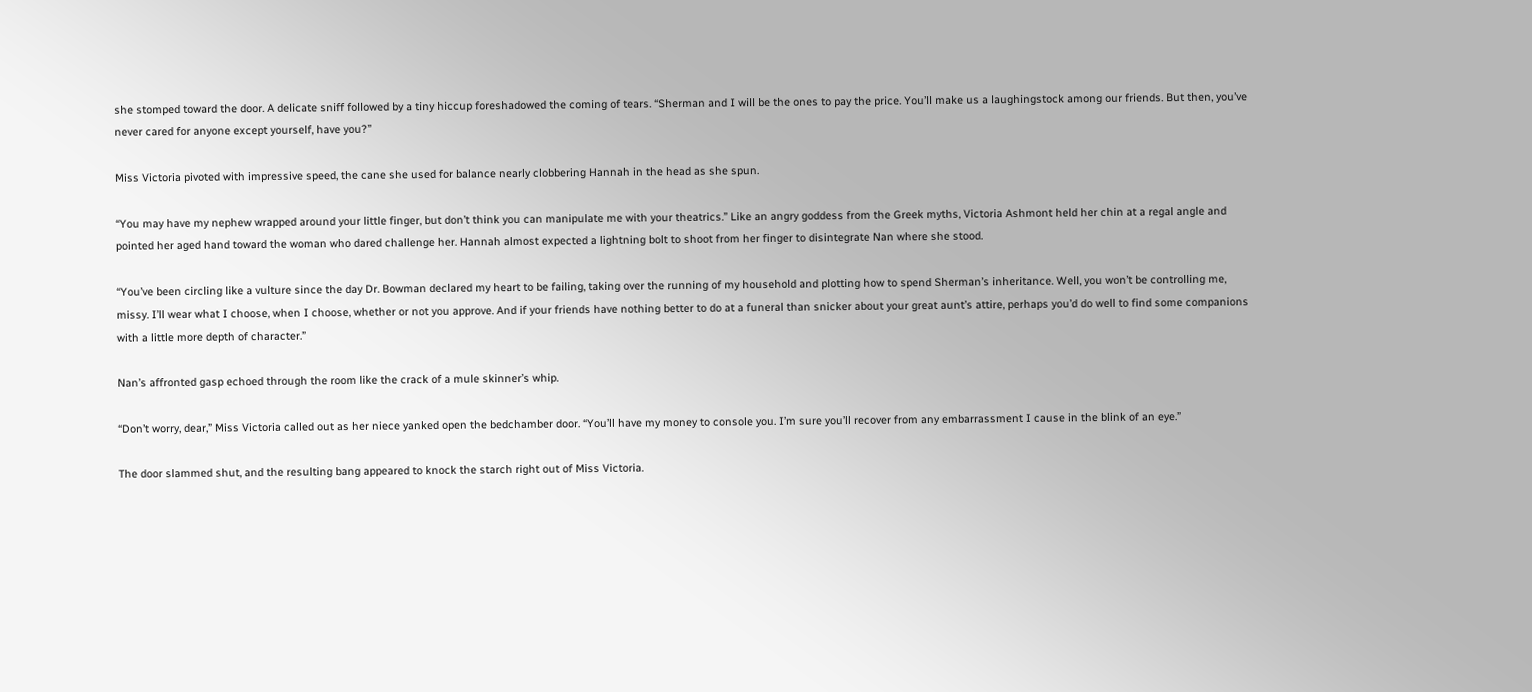she stomped toward the door. A delicate sniff followed by a tiny hiccup foreshadowed the coming of tears. “Sherman and I will be the ones to pay the price. You’ll make us a laughingstock among our friends. But then, you’ve never cared for anyone except yourself, have you?”

Miss Victoria pivoted with impressive speed, the cane she used for balance nearly clobbering Hannah in the head as she spun.

“You may have my nephew wrapped around your little finger, but don’t think you can manipulate me with your theatrics.” Like an angry goddess from the Greek myths, Victoria Ashmont held her chin at a regal angle and pointed her aged hand toward the woman who dared challenge her. Hannah almost expected a lightning bolt to shoot from her finger to disintegrate Nan where she stood.

“You’ve been circling like a vulture since the day Dr. Bowman declared my heart to be failing, taking over the running of my household and plotting how to spend Sherman’s inheritance. Well, you won’t be controlling me, missy. I’ll wear what I choose, when I choose, whether or not you approve. And if your friends have nothing better to do at a funeral than snicker about your great aunt’s attire, perhaps you’d do well to find some companions with a little more depth of character.”

Nan’s affronted gasp echoed through the room like the crack of a mule skinner’s whip.

“Don’t worry, dear,” Miss Victoria called out as her niece yanked open the bedchamber door. “You’ll have my money to console you. I’m sure you’ll recover from any embarrassment I cause in the blink of an eye.”

The door slammed shut, and the resulting bang appeared to knock the starch right out of Miss Victoria.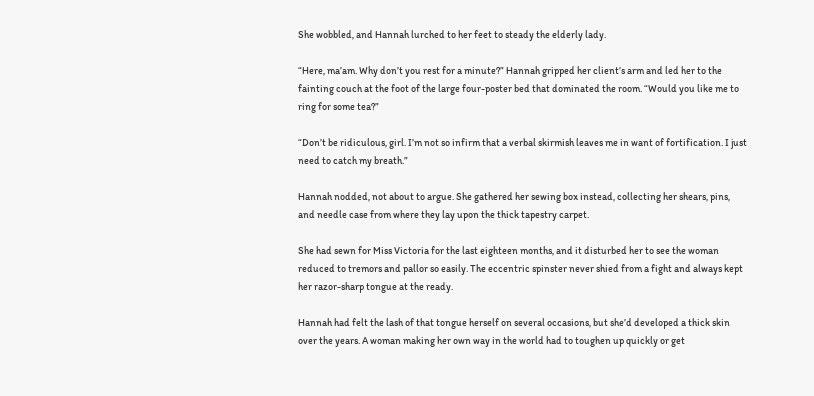She wobbled, and Hannah lurched to her feet to steady the elderly lady.

“Here, ma’am. Why don’t you rest for a minute?” Hannah gripped her client’s arm and led her to the fainting couch at the foot of the large four-poster bed that dominated the room. “Would you like me to ring for some tea?”

“Don’t be ridiculous, girl. I’m not so infirm that a verbal skirmish leaves me in want of fortification. I just need to catch my breath.”

Hannah nodded, not about to argue. She gathered her sewing box instead, collecting her shears, pins, and needle case from where they lay upon the thick tapestry carpet.

She had sewn for Miss Victoria for the last eighteen months, and it disturbed her to see the woman reduced to tremors and pallor so easily. The eccentric spinster never shied from a fight and always kept her razor-sharp tongue at the ready.

Hannah had felt the lash of that tongue herself on several occasions, but she’d developed a thick skin over the years. A woman making her own way in the world had to toughen up quickly or get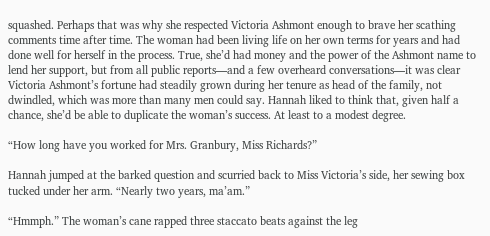squashed. Perhaps that was why she respected Victoria Ashmont enough to brave her scathing comments time after time. The woman had been living life on her own terms for years and had done well for herself in the process. True, she’d had money and the power of the Ashmont name to lend her support, but from all public reports—and a few overheard conversations—it was clear Victoria Ashmont’s fortune had steadily grown during her tenure as head of the family, not dwindled, which was more than many men could say. Hannah liked to think that, given half a chance, she’d be able to duplicate the woman’s success. At least to a modest degree.

“How long have you worked for Mrs. Granbury, Miss Richards?”

Hannah jumped at the barked question and scurried back to Miss Victoria’s side, her sewing box tucked under her arm. “Nearly two years, ma’am.”

“Hmmph.” The woman’s cane rapped three staccato beats against the leg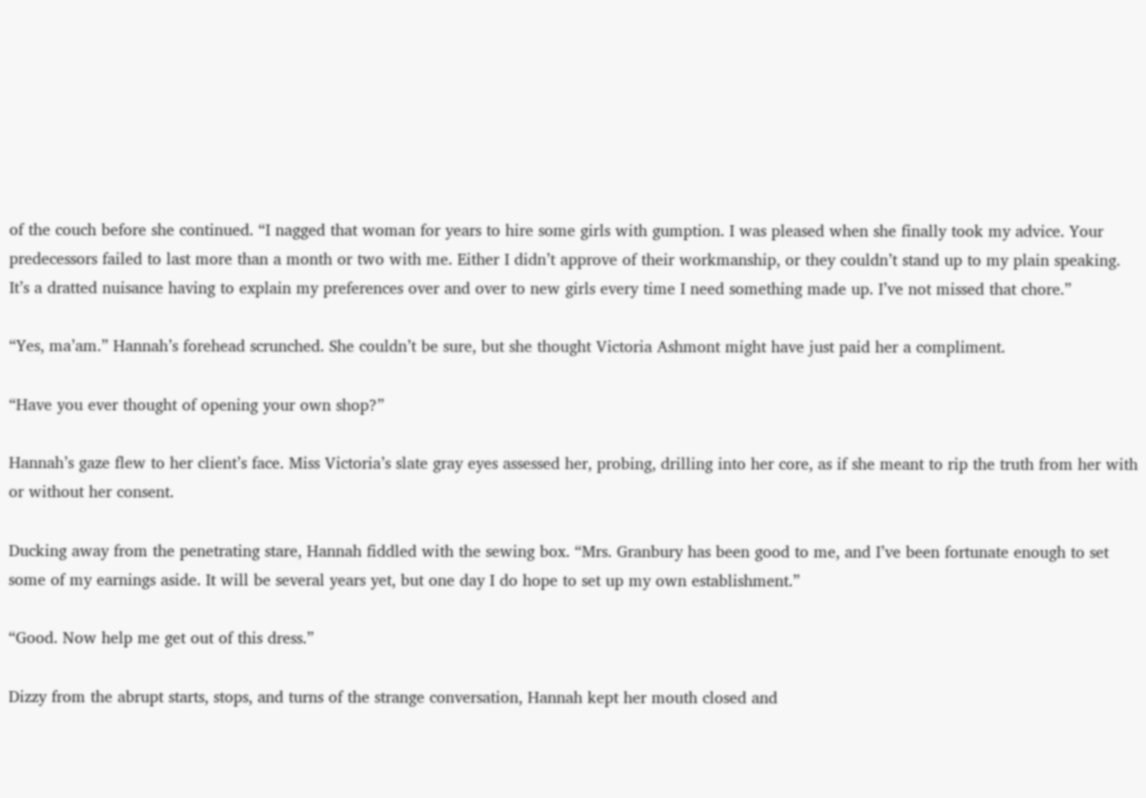of the couch before she continued. “I nagged that woman for years to hire some girls with gumption. I was pleased when she finally took my advice. Your predecessors failed to last more than a month or two with me. Either I didn’t approve of their workmanship, or they couldn’t stand up to my plain speaking. It’s a dratted nuisance having to explain my preferences over and over to new girls every time I need something made up. I’ve not missed that chore.”

“Yes, ma’am.” Hannah’s forehead scrunched. She couldn’t be sure, but she thought Victoria Ashmont might have just paid her a compliment.

“Have you ever thought of opening your own shop?”

Hannah’s gaze flew to her client’s face. Miss Victoria’s slate gray eyes assessed her, probing, drilling into her core, as if she meant to rip the truth from her with or without her consent.

Ducking away from the penetrating stare, Hannah fiddled with the sewing box. “Mrs. Granbury has been good to me, and I’ve been fortunate enough to set some of my earnings aside. It will be several years yet, but one day I do hope to set up my own establishment.”

“Good. Now help me get out of this dress.”

Dizzy from the abrupt starts, stops, and turns of the strange conversation, Hannah kept her mouth closed and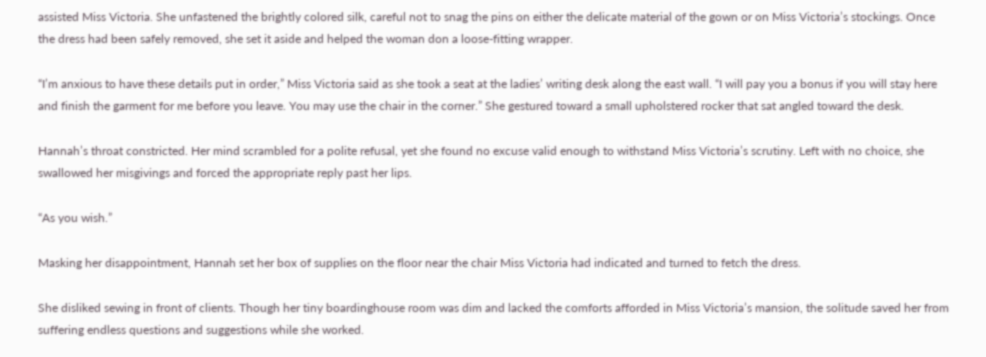assisted Miss Victoria. She unfastened the brightly colored silk, careful not to snag the pins on either the delicate material of the gown or on Miss Victoria’s stockings. Once the dress had been safely removed, she set it aside and helped the woman don a loose-fitting wrapper.

“I’m anxious to have these details put in order,” Miss Victoria said as she took a seat at the ladies’ writing desk along the east wall. “I will pay you a bonus if you will stay here and finish the garment for me before you leave. You may use the chair in the corner.” She gestured toward a small upholstered rocker that sat angled toward the desk.

Hannah’s throat constricted. Her mind scrambled for a polite refusal, yet she found no excuse valid enough to withstand Miss Victoria’s scrutiny. Left with no choice, she swallowed her misgivings and forced the appropriate reply past her lips.

“As you wish.”

Masking her disappointment, Hannah set her box of supplies on the floor near the chair Miss Victoria had indicated and turned to fetch the dress.

She disliked sewing in front of clients. Though her tiny boardinghouse room was dim and lacked the comforts afforded in Miss Victoria’s mansion, the solitude saved her from suffering endless questions and suggestions while she worked.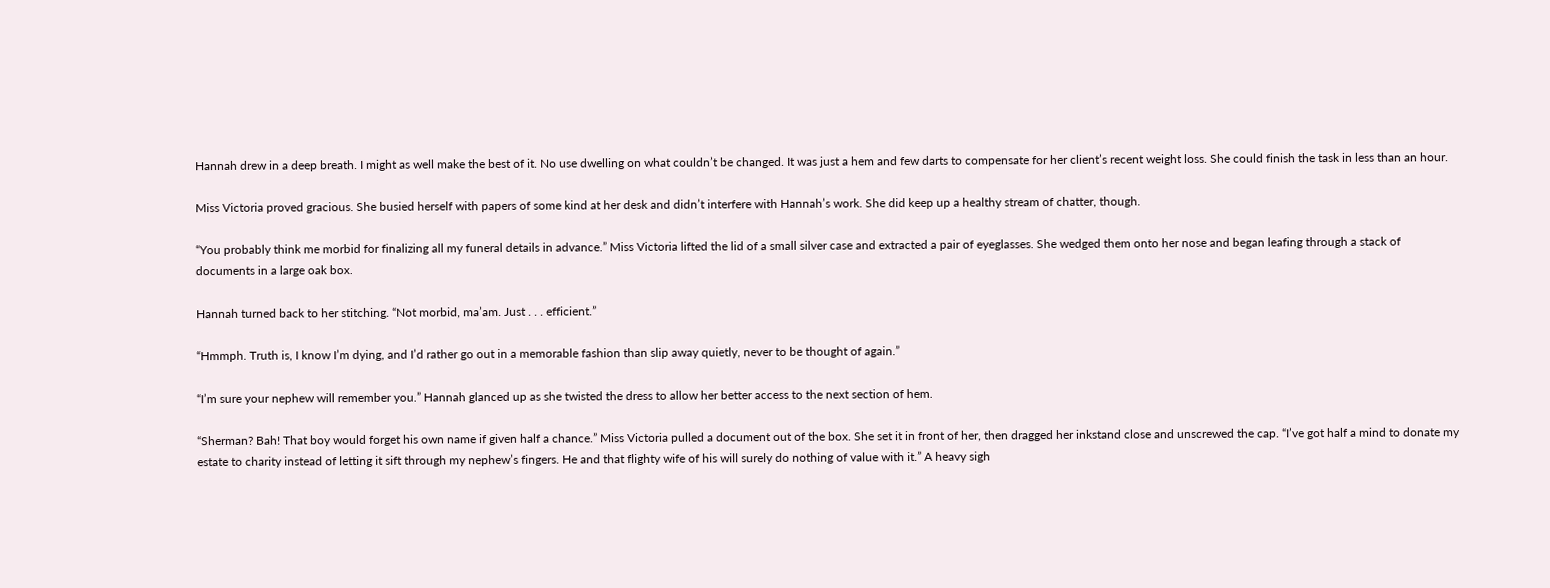Hannah drew in a deep breath. I might as well make the best of it. No use dwelling on what couldn’t be changed. It was just a hem and few darts to compensate for her client’s recent weight loss. She could finish the task in less than an hour.

Miss Victoria proved gracious. She busied herself with papers of some kind at her desk and didn’t interfere with Hannah’s work. She did keep up a healthy stream of chatter, though.

“You probably think me morbid for finalizing all my funeral details in advance.” Miss Victoria lifted the lid of a small silver case and extracted a pair of eyeglasses. She wedged them onto her nose and began leafing through a stack of documents in a large oak box.

Hannah turned back to her stitching. “Not morbid, ma’am. Just . . . efficient.”

“Hmmph. Truth is, I know I’m dying, and I’d rather go out in a memorable fashion than slip away quietly, never to be thought of again.”

“I’m sure your nephew will remember you.” Hannah glanced up as she twisted the dress to allow her better access to the next section of hem.

“Sherman? Bah! That boy would forget his own name if given half a chance.” Miss Victoria pulled a document out of the box. She set it in front of her, then dragged her inkstand close and unscrewed the cap. “I’ve got half a mind to donate my estate to charity instead of letting it sift through my nephew’s fingers. He and that flighty wife of his will surely do nothing of value with it.” A heavy sigh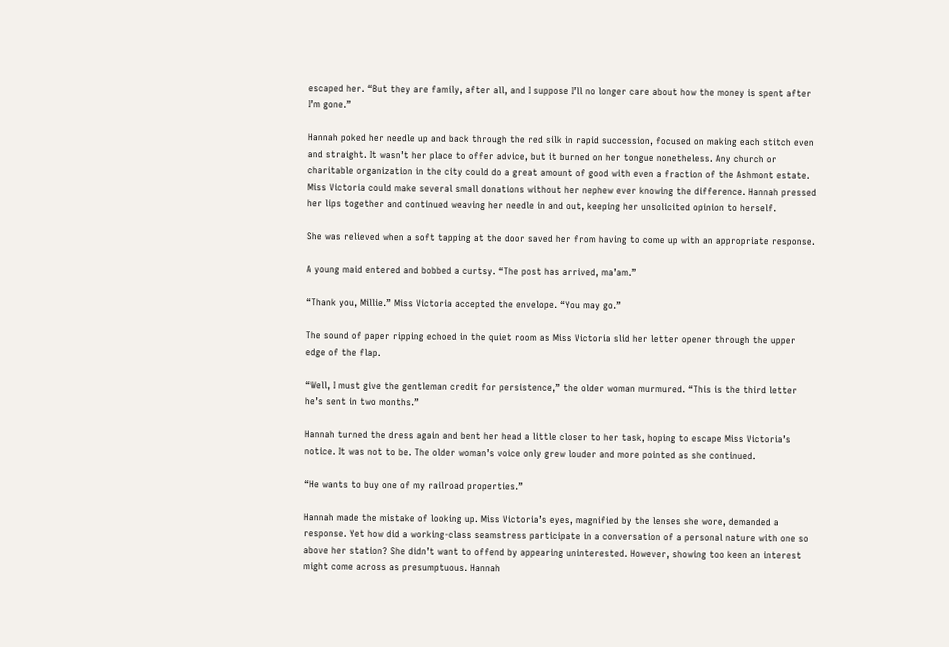escaped her. “But they are family, after all, and I suppose I’ll no longer care about how the money is spent after I’m gone.”

Hannah poked her needle up and back through the red silk in rapid succession, focused on making each stitch even and straight. It wasn’t her place to offer advice, but it burned on her tongue nonetheless. Any church or charitable organization in the city could do a great amount of good with even a fraction of the Ashmont estate. Miss Victoria could make several small donations without her nephew ever knowing the difference. Hannah pressed her lips together and continued weaving her needle in and out, keeping her unsolicited opinion to herself.

She was relieved when a soft tapping at the door saved her from having to come up with an appropriate response.

A young maid entered and bobbed a curtsy. “The post has arrived, ma’am.”

“Thank you, Millie.” Miss Victoria accepted the envelope. “You may go.”

The sound of paper ripping echoed in the quiet room as Miss Victoria slid her letter opener through the upper edge of the flap.

“Well, I must give the gentleman credit for persistence,” the older woman murmured. “This is the third letter he’s sent in two months.”

Hannah turned the dress again and bent her head a little closer to her task, hoping to escape Miss Victoria’s notice. It was not to be. The older woman’s voice only grew louder and more pointed as she continued.

“He wants to buy one of my railroad properties.”

Hannah made the mistake of looking up. Miss Victoria’s eyes, magnified by the lenses she wore, demanded a response. Yet how did a working-class seamstress participate in a conversation of a personal nature with one so above her station? She didn’t want to offend by appearing uninterested. However, showing too keen an interest might come across as presumptuous. Hannah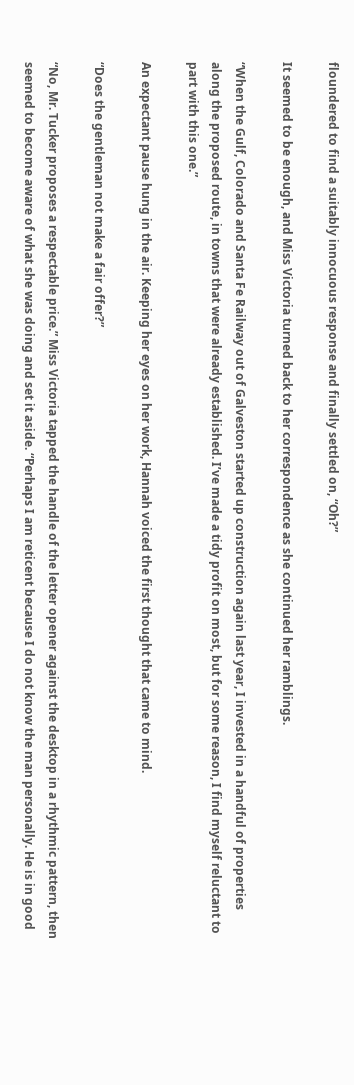floundered to find a suitably innocuous response and finally settled on, “Oh?”

It seemed to be enough, and Miss Victoria turned back to her correspondence as she continued her ramblings.

“When the Gulf, Colorado and Santa Fe Railway out of Galveston started up construction again last year, I invested in a handful of properties along the proposed route, in towns that were already established. I’ve made a tidy profit on most, but for some reason, I find myself reluctant to part with this one.”

An expectant pause hung in the air. Keeping her eyes on her work, Hannah voiced the first thought that came to mind.

“Does the gentleman not make a fair offer?”

“No, Mr. Tucker proposes a respectable price.” Miss Victoria tapped the handle of the letter opener against the desktop in a rhythmic pattern, then seemed to become aware of what she was doing and set it aside. “Perhaps I am reticent because I do not know the man personally. He is in good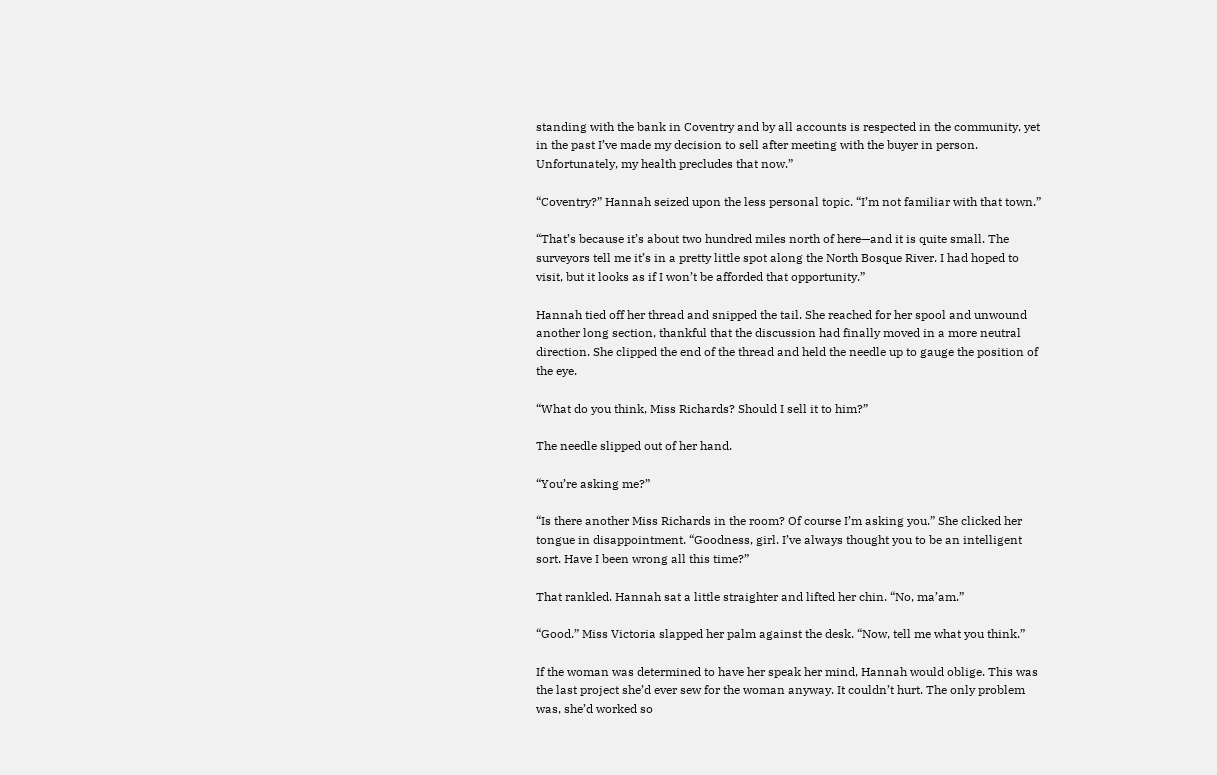standing with the bank in Coventry and by all accounts is respected in the community, yet in the past I’ve made my decision to sell after meeting with the buyer in person. Unfortunately, my health precludes that now.”

“Coventry?” Hannah seized upon the less personal topic. “I’m not familiar with that town.”

“That’s because it’s about two hundred miles north of here—and it is quite small. The surveyors tell me it’s in a pretty little spot along the North Bosque River. I had hoped to visit, but it looks as if I won’t be afforded that opportunity.”

Hannah tied off her thread and snipped the tail. She reached for her spool and unwound another long section, thankful that the discussion had finally moved in a more neutral direction. She clipped the end of the thread and held the needle up to gauge the position of the eye.

“What do you think, Miss Richards? Should I sell it to him?”

The needle slipped out of her hand.

“You’re asking me?”

“Is there another Miss Richards in the room? Of course I’m asking you.” She clicked her tongue in disappointment. “Goodness, girl. I’ve always thought you to be an intelligent sort. Have I been wrong all this time?”

That rankled. Hannah sat a little straighter and lifted her chin. “No, ma’am.”

“Good.” Miss Victoria slapped her palm against the desk. “Now, tell me what you think.”

If the woman was determined to have her speak her mind, Hannah would oblige. This was the last project she’d ever sew for the woman anyway. It couldn’t hurt. The only problem was, she’d worked so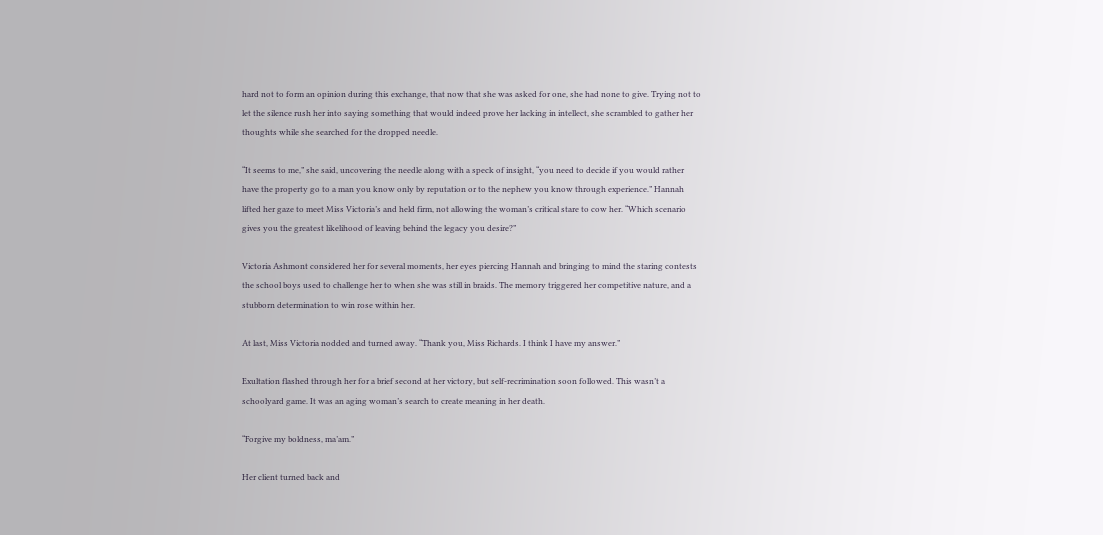hard not to form an opinion during this exchange, that now that she was asked for one, she had none to give. Trying not to let the silence rush her into saying something that would indeed prove her lacking in intellect, she scrambled to gather her thoughts while she searched for the dropped needle.

“It seems to me,” she said, uncovering the needle along with a speck of insight, “you need to decide if you would rather have the property go to a man you know only by reputation or to the nephew you know through experience.” Hannah lifted her gaze to meet Miss Victoria’s and held firm, not allowing the woman’s critical stare to cow her. “Which scenario gives you the greatest likelihood of leaving behind the legacy you desire?”

Victoria Ashmont considered her for several moments, her eyes piercing Hannah and bringing to mind the staring contests the school boys used to challenge her to when she was still in braids. The memory triggered her competitive nature, and a stubborn determination to win rose within her.

At last, Miss Victoria nodded and turned away. “Thank you, Miss Richards. I think I have my answer.”

Exultation flashed through her for a brief second at her victory, but self-recrimination soon followed. This wasn’t a schoolyard game. It was an aging woman’s search to create meaning in her death.

“Forgive my boldness, ma’am.”

Her client turned back and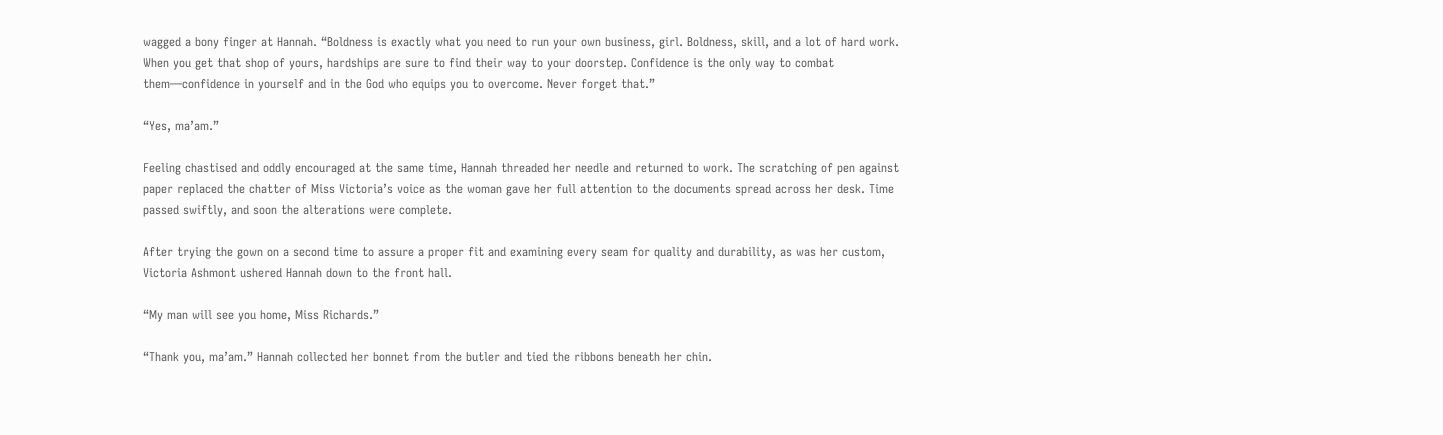wagged a bony finger at Hannah. “Boldness is exactly what you need to run your own business, girl. Boldness, skill, and a lot of hard work. When you get that shop of yours, hardships are sure to find their way to your doorstep. Confidence is the only way to combat them—confidence in yourself and in the God who equips you to overcome. Never forget that.”

“Yes, ma’am.”

Feeling chastised and oddly encouraged at the same time, Hannah threaded her needle and returned to work. The scratching of pen against paper replaced the chatter of Miss Victoria’s voice as the woman gave her full attention to the documents spread across her desk. Time passed swiftly, and soon the alterations were complete.

After trying the gown on a second time to assure a proper fit and examining every seam for quality and durability, as was her custom, Victoria Ashmont ushered Hannah down to the front hall.

“My man will see you home, Miss Richards.”

“Thank you, ma’am.” Hannah collected her bonnet from the butler and tied the ribbons beneath her chin.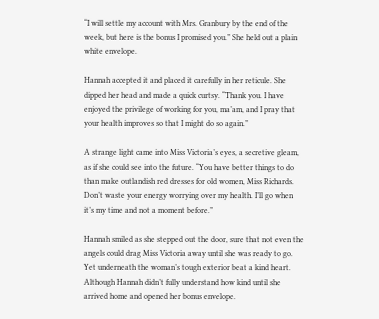“I will settle my account with Mrs. Granbury by the end of the week, but here is the bonus I promised you.” She held out a plain white envelope.

Hannah accepted it and placed it carefully in her reticule. She dipped her head and made a quick curtsy. “Thank you. I have enjoyed the privilege of working for you, ma’am, and I pray that your health improves so that I might do so again.”

A strange light came into Miss Victoria’s eyes, a secretive gleam, as if she could see into the future. “You have better things to do than make outlandish red dresses for old women, Miss Richards. Don’t waste your energy worrying over my health. I’ll go when it’s my time and not a moment before.”

Hannah smiled as she stepped out the door, sure that not even the angels could drag Miss Victoria away until she was ready to go. Yet underneath the woman’s tough exterior beat a kind heart. Although Hannah didn’t fully understand how kind until she arrived home and opened her bonus envelope.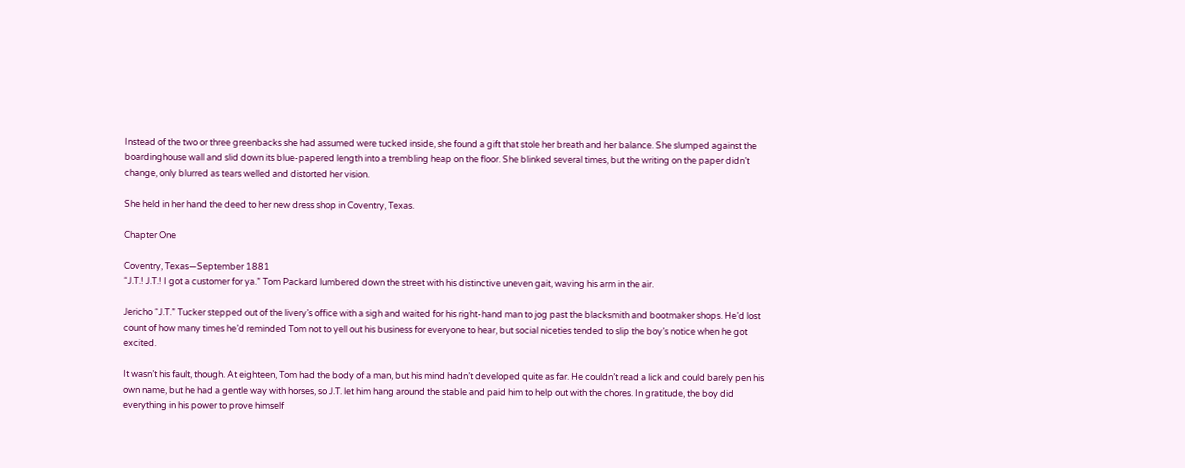Instead of the two or three greenbacks she had assumed were tucked inside, she found a gift that stole her breath and her balance. She slumped against the boardinghouse wall and slid down its blue-papered length into a trembling heap on the floor. She blinked several times, but the writing on the paper didn’t change, only blurred as tears welled and distorted her vision.

She held in her hand the deed to her new dress shop in Coventry, Texas.

Chapter One

Coventry, Texas—September 1881
“J.T.! J.T.! I got a customer for ya.” Tom Packard lumbered down the street with his distinctive uneven gait, waving his arm in the air.

Jericho “J.T.” Tucker stepped out of the livery’s office with a sigh and waited for his right-hand man to jog past the blacksmith and bootmaker shops. He’d lost count of how many times he’d reminded Tom not to yell out his business for everyone to hear, but social niceties tended to slip the boy’s notice when he got excited.

It wasn’t his fault, though. At eighteen, Tom had the body of a man, but his mind hadn’t developed quite as far. He couldn’t read a lick and could barely pen his own name, but he had a gentle way with horses, so J.T. let him hang around the stable and paid him to help out with the chores. In gratitude, the boy did everything in his power to prove himself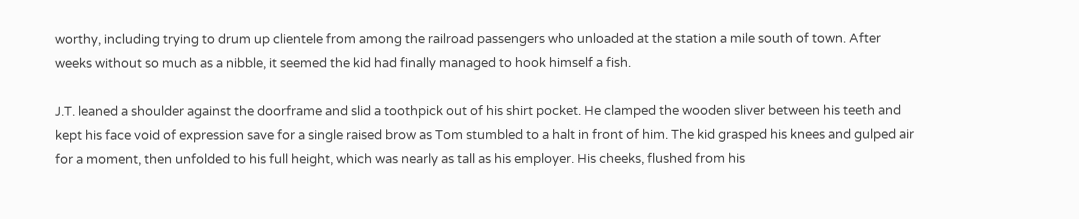worthy, including trying to drum up clientele from among the railroad passengers who unloaded at the station a mile south of town. After weeks without so much as a nibble, it seemed the kid had finally managed to hook himself a fish.

J.T. leaned a shoulder against the doorframe and slid a toothpick out of his shirt pocket. He clamped the wooden sliver between his teeth and kept his face void of expression save for a single raised brow as Tom stumbled to a halt in front of him. The kid grasped his knees and gulped air for a moment, then unfolded to his full height, which was nearly as tall as his employer. His cheeks, flushed from his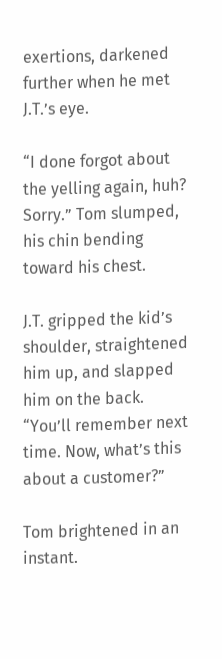exertions, darkened further when he met J.T.’s eye.

“I done forgot about the yelling again, huh? Sorry.” Tom slumped, his chin bending toward his chest.

J.T. gripped the kid’s shoulder, straightened him up, and slapped him on the back. “You’ll remember next time. Now, what’s this about a customer?”

Tom brightened in an instant.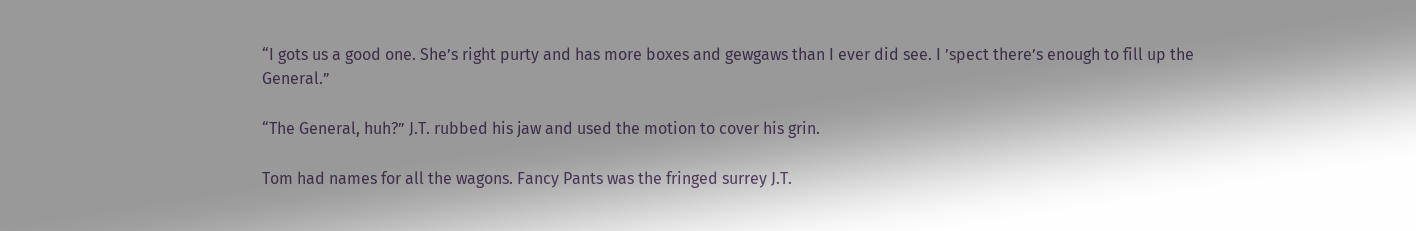“I gots us a good one. She’s right purty and has more boxes and gewgaws than I ever did see. I ’spect there’s enough to fill up the General.”

“The General, huh?” J.T. rubbed his jaw and used the motion to cover his grin.

Tom had names for all the wagons. Fancy Pants was the fringed surrey J.T.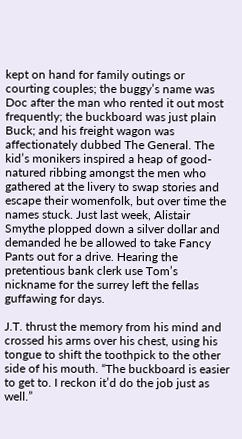kept on hand for family outings or courting couples; the buggy’s name was Doc after the man who rented it out most frequently; the buckboard was just plain Buck; and his freight wagon was affectionately dubbed The General. The kid’s monikers inspired a heap of good-natured ribbing amongst the men who gathered at the livery to swap stories and escape their womenfolk, but over time the names stuck. Just last week, Alistair Smythe plopped down a silver dollar and demanded he be allowed to take Fancy Pants out for a drive. Hearing the pretentious bank clerk use Tom’s nickname for the surrey left the fellas guffawing for days.

J.T. thrust the memory from his mind and crossed his arms over his chest, using his tongue to shift the toothpick to the other side of his mouth. “The buckboard is easier to get to. I reckon it’d do the job just as well.”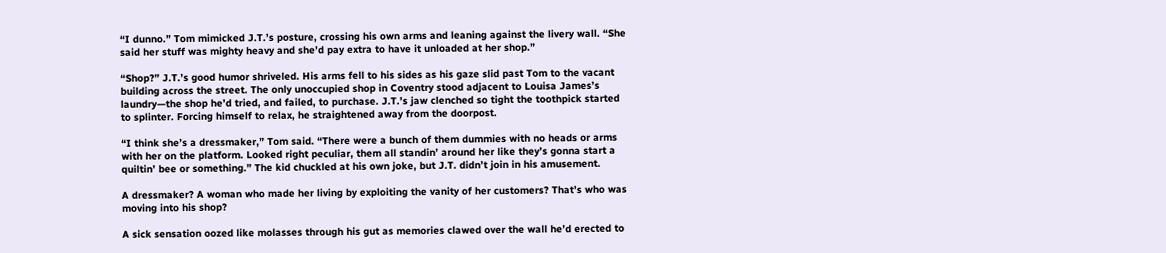“I dunno.” Tom mimicked J.T.’s posture, crossing his own arms and leaning against the livery wall. “She said her stuff was mighty heavy and she’d pay extra to have it unloaded at her shop.”

“Shop?” J.T.’s good humor shriveled. His arms fell to his sides as his gaze slid past Tom to the vacant building across the street. The only unoccupied shop in Coventry stood adjacent to Louisa James’s laundry—the shop he’d tried, and failed, to purchase. J.T.’s jaw clenched so tight the toothpick started to splinter. Forcing himself to relax, he straightened away from the doorpost.

“I think she’s a dressmaker,” Tom said. “There were a bunch of them dummies with no heads or arms with her on the platform. Looked right peculiar, them all standin’ around her like they’s gonna start a quiltin’ bee or something.” The kid chuckled at his own joke, but J.T. didn’t join in his amusement.

A dressmaker? A woman who made her living by exploiting the vanity of her customers? That’s who was moving into his shop?

A sick sensation oozed like molasses through his gut as memories clawed over the wall he’d erected to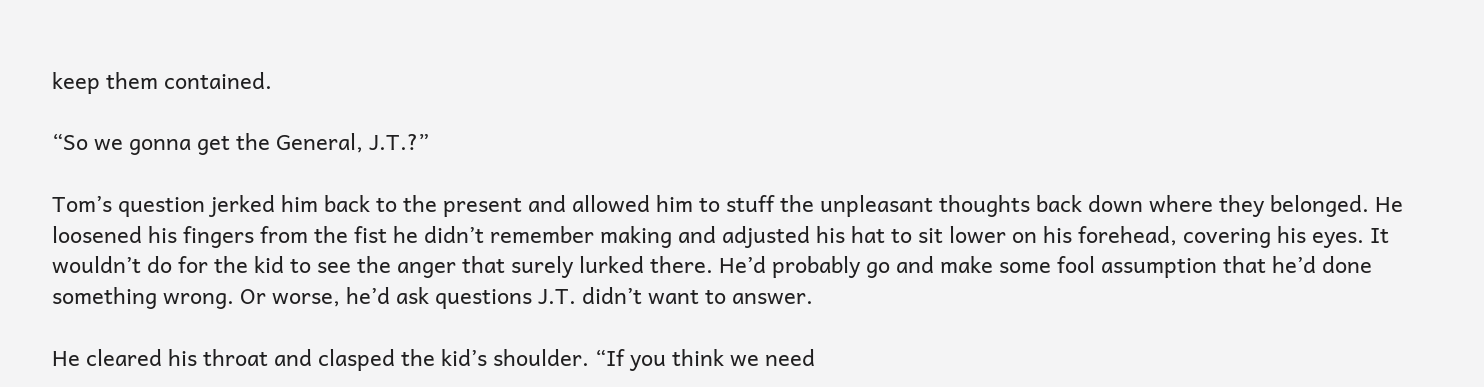keep them contained.

“So we gonna get the General, J.T.?”

Tom’s question jerked him back to the present and allowed him to stuff the unpleasant thoughts back down where they belonged. He loosened his fingers from the fist he didn’t remember making and adjusted his hat to sit lower on his forehead, covering his eyes. It wouldn’t do for the kid to see the anger that surely lurked there. He’d probably go and make some fool assumption that he’d done something wrong. Or worse, he’d ask questions J.T. didn’t want to answer.

He cleared his throat and clasped the kid’s shoulder. “If you think we need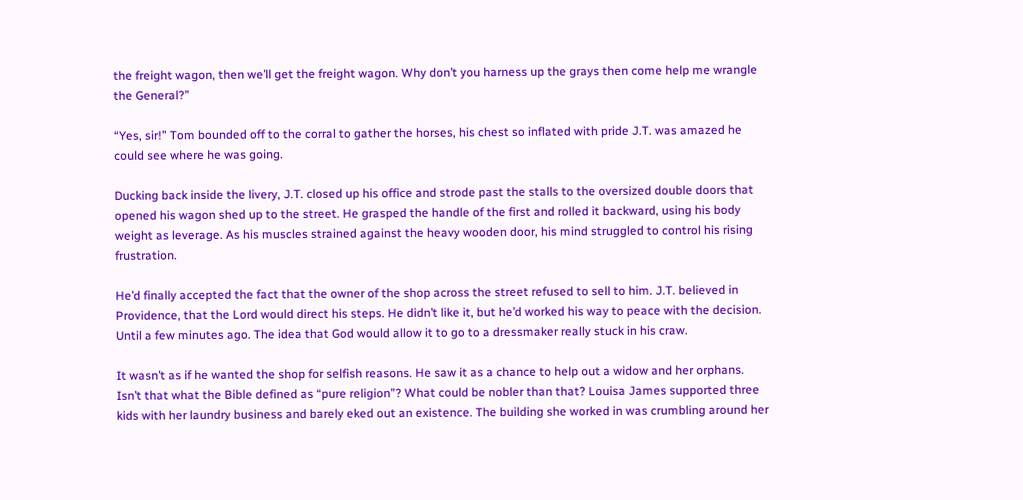the freight wagon, then we’ll get the freight wagon. Why don’t you harness up the grays then come help me wrangle the General?”

“Yes, sir!” Tom bounded off to the corral to gather the horses, his chest so inflated with pride J.T. was amazed he could see where he was going.

Ducking back inside the livery, J.T. closed up his office and strode past the stalls to the oversized double doors that opened his wagon shed up to the street. He grasped the handle of the first and rolled it backward, using his body weight as leverage. As his muscles strained against the heavy wooden door, his mind struggled to control his rising frustration.

He’d finally accepted the fact that the owner of the shop across the street refused to sell to him. J.T. believed in Providence, that the Lord would direct his steps. He didn’t like it, but he’d worked his way to peace with the decision. Until a few minutes ago. The idea that God would allow it to go to a dressmaker really stuck in his craw.

It wasn’t as if he wanted the shop for selfish reasons. He saw it as a chance to help out a widow and her orphans. Isn’t that what the Bible defined as “pure religion”? What could be nobler than that? Louisa James supported three kids with her laundry business and barely eked out an existence. The building she worked in was crumbling around her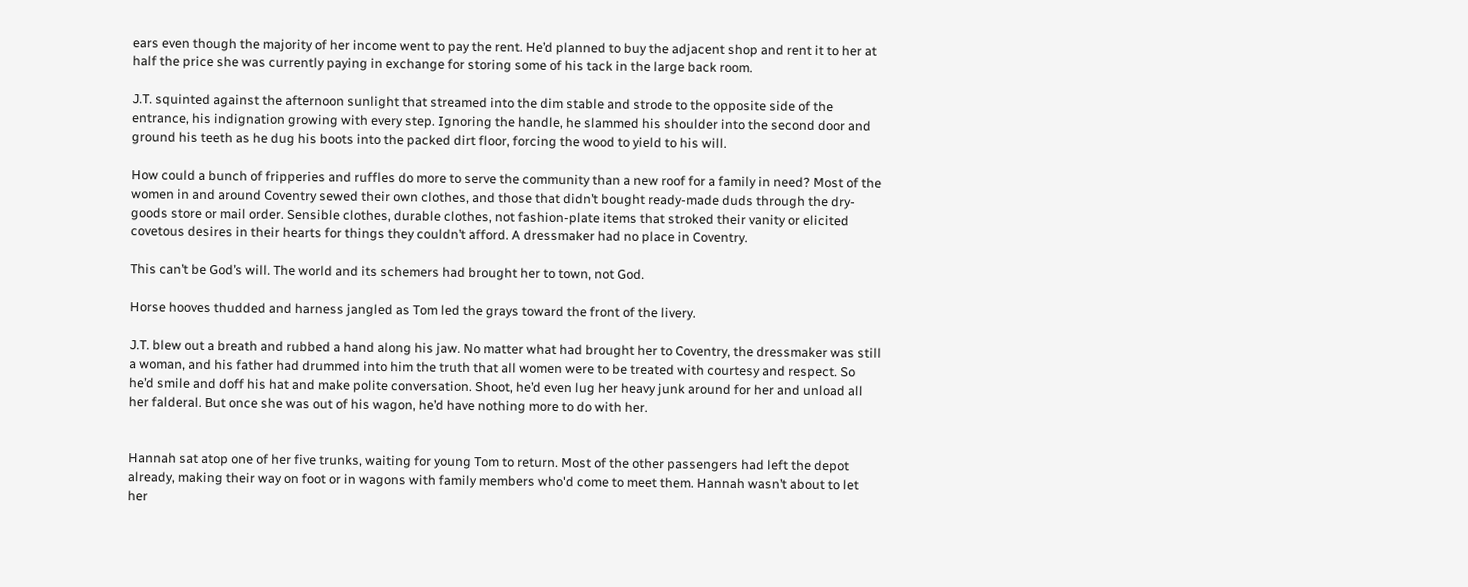ears even though the majority of her income went to pay the rent. He’d planned to buy the adjacent shop and rent it to her at half the price she was currently paying in exchange for storing some of his tack in the large back room.

J.T. squinted against the afternoon sunlight that streamed into the dim stable and strode to the opposite side of the entrance, his indignation growing with every step. Ignoring the handle, he slammed his shoulder into the second door and ground his teeth as he dug his boots into the packed dirt floor, forcing the wood to yield to his will.

How could a bunch of fripperies and ruffles do more to serve the community than a new roof for a family in need? Most of the women in and around Coventry sewed their own clothes, and those that didn’t bought ready-made duds through the dry-goods store or mail order. Sensible clothes, durable clothes, not fashion-plate items that stroked their vanity or elicited covetous desires in their hearts for things they couldn’t afford. A dressmaker had no place in Coventry.

This can’t be God’s will. The world and its schemers had brought her to town, not God.

Horse hooves thudded and harness jangled as Tom led the grays toward the front of the livery.

J.T. blew out a breath and rubbed a hand along his jaw. No matter what had brought her to Coventry, the dressmaker was still a woman, and his father had drummed into him the truth that all women were to be treated with courtesy and respect. So he’d smile and doff his hat and make polite conversation. Shoot, he’d even lug her heavy junk around for her and unload all her falderal. But once she was out of his wagon, he’d have nothing more to do with her.


Hannah sat atop one of her five trunks, waiting for young Tom to return. Most of the other passengers had left the depot already, making their way on foot or in wagons with family members who'd come to meet them. Hannah wasn’t about to let her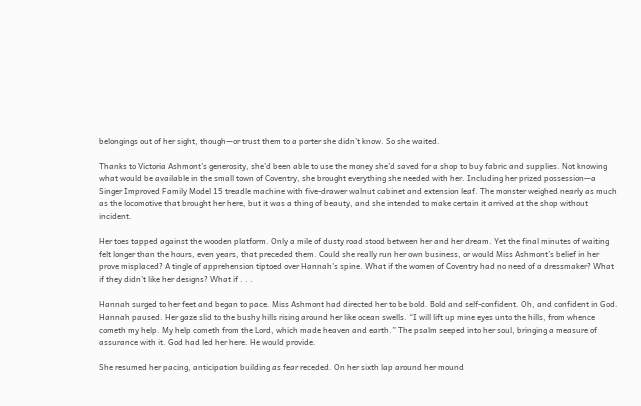belongings out of her sight, though—or trust them to a porter she didn’t know. So she waited.

Thanks to Victoria Ashmont’s generosity, she’d been able to use the money she’d saved for a shop to buy fabric and supplies. Not knowing what would be available in the small town of Coventry, she brought everything she needed with her. Including her prized possession—a Singer Improved Family Model 15 treadle machine with five-drawer walnut cabinet and extension leaf. The monster weighed nearly as much as the locomotive that brought her here, but it was a thing of beauty, and she intended to make certain it arrived at the shop without incident.

Her toes tapped against the wooden platform. Only a mile of dusty road stood between her and her dream. Yet the final minutes of waiting felt longer than the hours, even years, that preceded them. Could she really run her own business, or would Miss Ashmont’s belief in her prove misplaced? A tingle of apprehension tiptoed over Hannah’s spine. What if the women of Coventry had no need of a dressmaker? What if they didn’t like her designs? What if . . .

Hannah surged to her feet and began to pace. Miss Ashmont had directed her to be bold. Bold and self-confident. Oh, and confident in God. Hannah paused. Her gaze slid to the bushy hills rising around her like ocean swells. “I will lift up mine eyes unto the hills, from whence cometh my help. My help cometh from the Lord, which made heaven and earth.” The psalm seeped into her soul, bringing a measure of assurance with it. God had led her here. He would provide.

She resumed her pacing, anticipation building as fear receded. On her sixth lap around her mound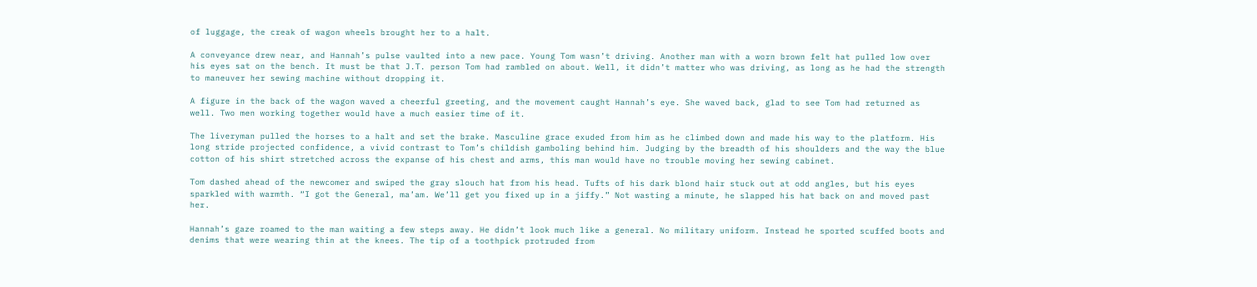of luggage, the creak of wagon wheels brought her to a halt.

A conveyance drew near, and Hannah’s pulse vaulted into a new pace. Young Tom wasn’t driving. Another man with a worn brown felt hat pulled low over his eyes sat on the bench. It must be that J.T. person Tom had rambled on about. Well, it didn’t matter who was driving, as long as he had the strength to maneuver her sewing machine without dropping it.

A figure in the back of the wagon waved a cheerful greeting, and the movement caught Hannah’s eye. She waved back, glad to see Tom had returned as well. Two men working together would have a much easier time of it.

The liveryman pulled the horses to a halt and set the brake. Masculine grace exuded from him as he climbed down and made his way to the platform. His long stride projected confidence, a vivid contrast to Tom’s childish gamboling behind him. Judging by the breadth of his shoulders and the way the blue cotton of his shirt stretched across the expanse of his chest and arms, this man would have no trouble moving her sewing cabinet.

Tom dashed ahead of the newcomer and swiped the gray slouch hat from his head. Tufts of his dark blond hair stuck out at odd angles, but his eyes sparkled with warmth. “I got the General, ma’am. We’ll get you fixed up in a jiffy.” Not wasting a minute, he slapped his hat back on and moved past her.

Hannah’s gaze roamed to the man waiting a few steps away. He didn’t look much like a general. No military uniform. Instead he sported scuffed boots and denims that were wearing thin at the knees. The tip of a toothpick protruded from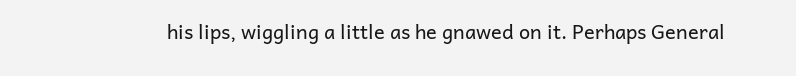his lips, wiggling a little as he gnawed on it. Perhaps General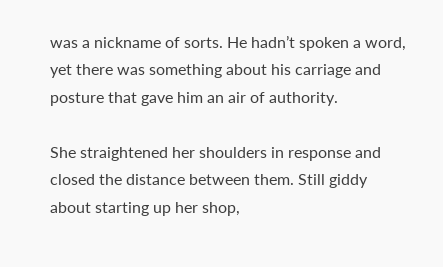was a nickname of sorts. He hadn’t spoken a word, yet there was something about his carriage and posture that gave him an air of authority.

She straightened her shoulders in response and closed the distance between them. Still giddy about starting up her shop,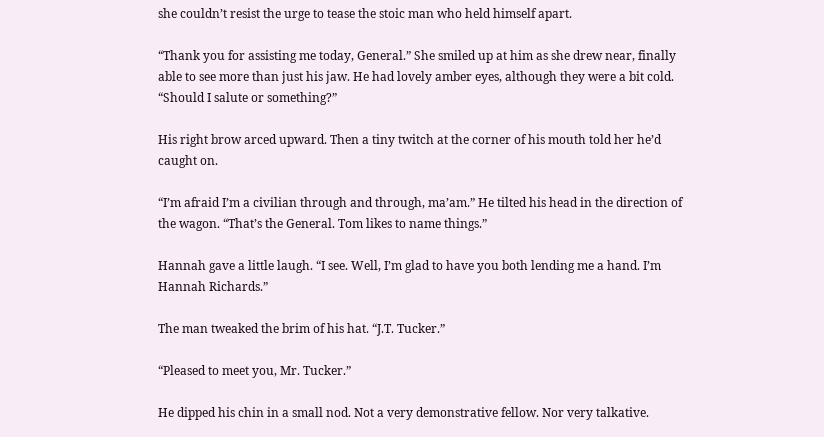she couldn’t resist the urge to tease the stoic man who held himself apart.

“Thank you for assisting me today, General.” She smiled up at him as she drew near, finally able to see more than just his jaw. He had lovely amber eyes, although they were a bit cold. “Should I salute or something?”

His right brow arced upward. Then a tiny twitch at the corner of his mouth told her he’d caught on.

“I’m afraid I’m a civilian through and through, ma’am.” He tilted his head in the direction of the wagon. “That’s the General. Tom likes to name things.”

Hannah gave a little laugh. “I see. Well, I’m glad to have you both lending me a hand. I’m Hannah Richards.”

The man tweaked the brim of his hat. “J.T. Tucker.”

“Pleased to meet you, Mr. Tucker.”

He dipped his chin in a small nod. Not a very demonstrative fellow. Nor very talkative.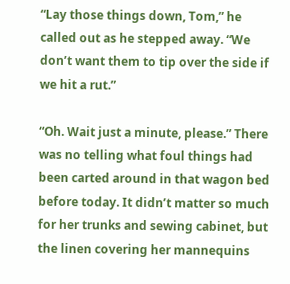“Lay those things down, Tom,” he called out as he stepped away. “We don’t want them to tip over the side if we hit a rut.”

“Oh. Wait just a minute, please.” There was no telling what foul things had been carted around in that wagon bed before today. It didn’t matter so much for her trunks and sewing cabinet, but the linen covering her mannequins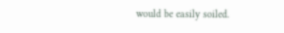would be easily soiled.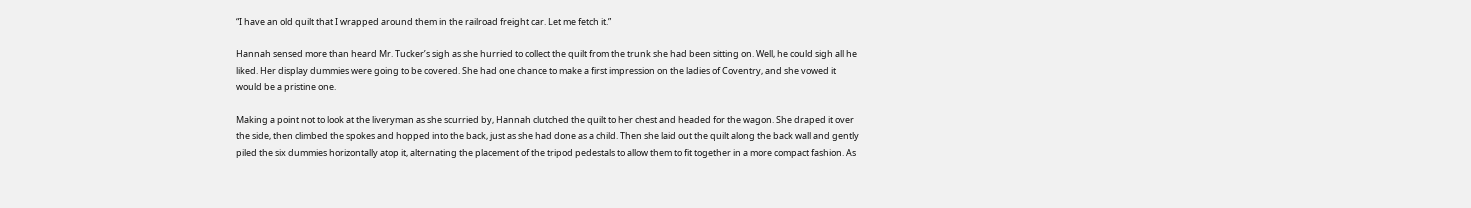“I have an old quilt that I wrapped around them in the railroad freight car. Let me fetch it.”

Hannah sensed more than heard Mr. Tucker’s sigh as she hurried to collect the quilt from the trunk she had been sitting on. Well, he could sigh all he liked. Her display dummies were going to be covered. She had one chance to make a first impression on the ladies of Coventry, and she vowed it would be a pristine one.

Making a point not to look at the liveryman as she scurried by, Hannah clutched the quilt to her chest and headed for the wagon. She draped it over the side, then climbed the spokes and hopped into the back, just as she had done as a child. Then she laid out the quilt along the back wall and gently piled the six dummies horizontally atop it, alternating the placement of the tripod pedestals to allow them to fit together in a more compact fashion. As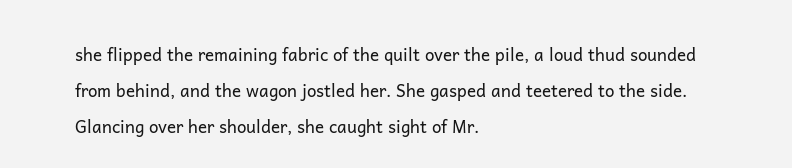she flipped the remaining fabric of the quilt over the pile, a loud thud sounded from behind, and the wagon jostled her. She gasped and teetered to the side. Glancing over her shoulder, she caught sight of Mr.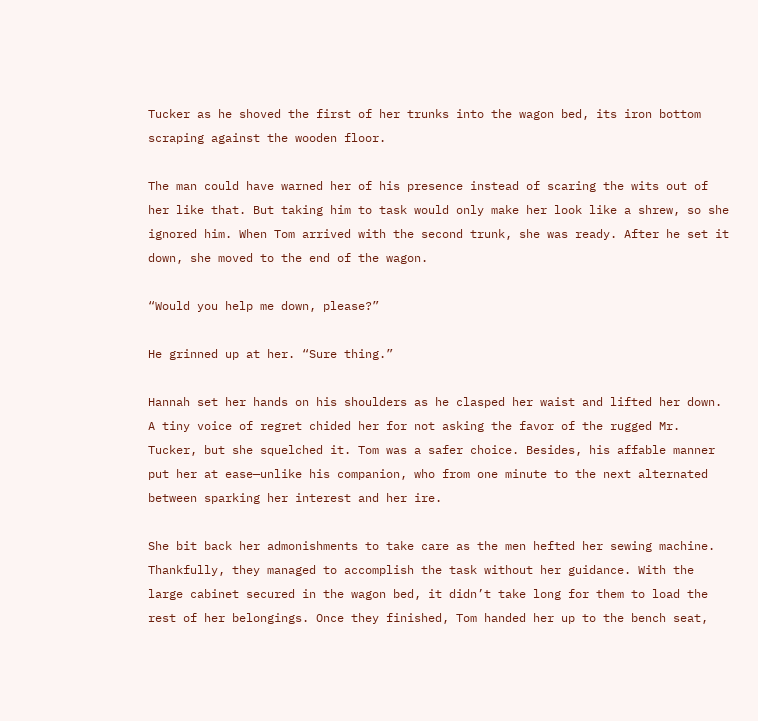Tucker as he shoved the first of her trunks into the wagon bed, its iron bottom scraping against the wooden floor.

The man could have warned her of his presence instead of scaring the wits out of her like that. But taking him to task would only make her look like a shrew, so she ignored him. When Tom arrived with the second trunk, she was ready. After he set it down, she moved to the end of the wagon.

“Would you help me down, please?”

He grinned up at her. “Sure thing.”

Hannah set her hands on his shoulders as he clasped her waist and lifted her down. A tiny voice of regret chided her for not asking the favor of the rugged Mr. Tucker, but she squelched it. Tom was a safer choice. Besides, his affable manner put her at ease—unlike his companion, who from one minute to the next alternated between sparking her interest and her ire.

She bit back her admonishments to take care as the men hefted her sewing machine. Thankfully, they managed to accomplish the task without her guidance. With the large cabinet secured in the wagon bed, it didn’t take long for them to load the rest of her belongings. Once they finished, Tom handed her up to the bench seat,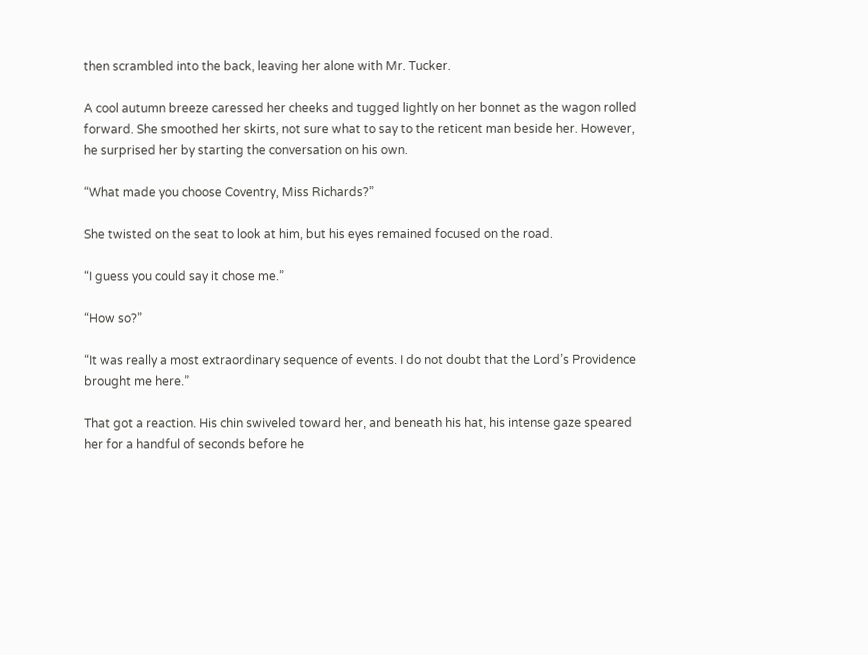then scrambled into the back, leaving her alone with Mr. Tucker.

A cool autumn breeze caressed her cheeks and tugged lightly on her bonnet as the wagon rolled forward. She smoothed her skirts, not sure what to say to the reticent man beside her. However, he surprised her by starting the conversation on his own.

“What made you choose Coventry, Miss Richards?”

She twisted on the seat to look at him, but his eyes remained focused on the road.

“I guess you could say it chose me.”

“How so?”

“It was really a most extraordinary sequence of events. I do not doubt that the Lord’s Providence brought me here.”

That got a reaction. His chin swiveled toward her, and beneath his hat, his intense gaze speared her for a handful of seconds before he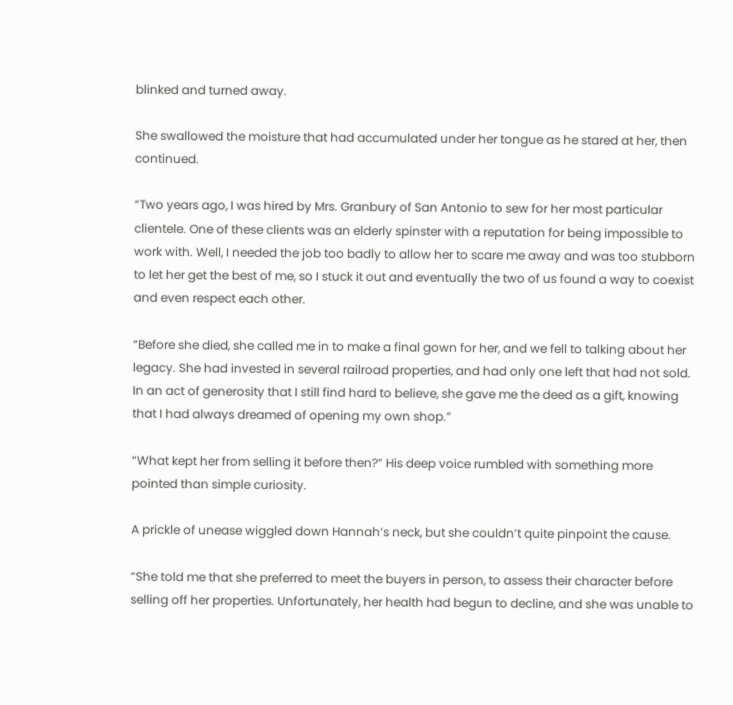blinked and turned away.

She swallowed the moisture that had accumulated under her tongue as he stared at her, then continued.

“Two years ago, I was hired by Mrs. Granbury of San Antonio to sew for her most particular clientele. One of these clients was an elderly spinster with a reputation for being impossible to work with. Well, I needed the job too badly to allow her to scare me away and was too stubborn to let her get the best of me, so I stuck it out and eventually the two of us found a way to coexist and even respect each other.

“Before she died, she called me in to make a final gown for her, and we fell to talking about her legacy. She had invested in several railroad properties, and had only one left that had not sold. In an act of generosity that I still find hard to believe, she gave me the deed as a gift, knowing that I had always dreamed of opening my own shop.”

“What kept her from selling it before then?” His deep voice rumbled with something more pointed than simple curiosity.

A prickle of unease wiggled down Hannah’s neck, but she couldn’t quite pinpoint the cause.

“She told me that she preferred to meet the buyers in person, to assess their character before selling off her properties. Unfortunately, her health had begun to decline, and she was unable to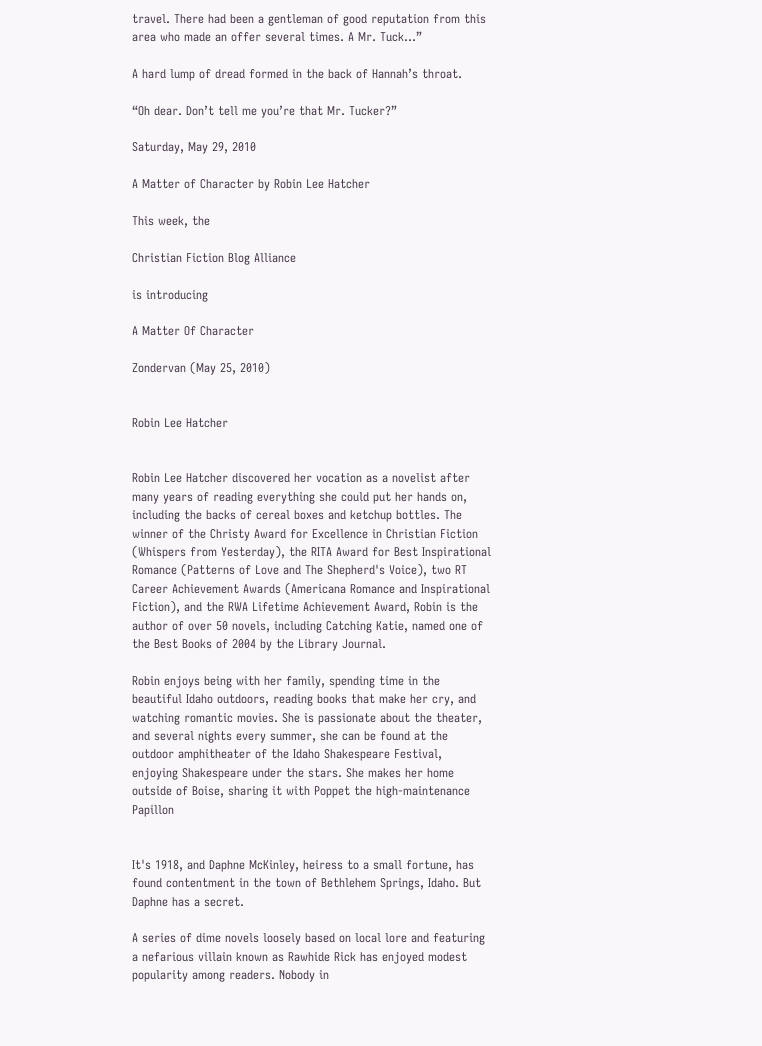travel. There had been a gentleman of good reputation from this area who made an offer several times. A Mr. Tuck…”

A hard lump of dread formed in the back of Hannah’s throat.

“Oh dear. Don’t tell me you’re that Mr. Tucker?”

Saturday, May 29, 2010

A Matter of Character by Robin Lee Hatcher

This week, the

Christian Fiction Blog Alliance

is introducing

A Matter Of Character

Zondervan (May 25, 2010)


Robin Lee Hatcher


Robin Lee Hatcher discovered her vocation as a novelist after many years of reading everything she could put her hands on, including the backs of cereal boxes and ketchup bottles. The winner of the Christy Award for Excellence in Christian Fiction (Whispers from Yesterday), the RITA Award for Best Inspirational Romance (Patterns of Love and The Shepherd's Voice), two RT Career Achievement Awards (Americana Romance and Inspirational Fiction), and the RWA Lifetime Achievement Award, Robin is the author of over 50 novels, including Catching Katie, named one of the Best Books of 2004 by the Library Journal.

Robin enjoys being with her family, spending time in the beautiful Idaho outdoors, reading books that make her cry, and watching romantic movies. She is passionate about the theater, and several nights every summer, she can be found at the outdoor amphitheater of the Idaho Shakespeare Festival, enjoying Shakespeare under the stars. She makes her home outside of Boise, sharing it with Poppet the high-maintenance Papillon


It's 1918, and Daphne McKinley, heiress to a small fortune, has found contentment in the town of Bethlehem Springs, Idaho. But Daphne has a secret.

A series of dime novels loosely based on local lore and featuring a nefarious villain known as Rawhide Rick has enjoyed modest popularity among readers. Nobody in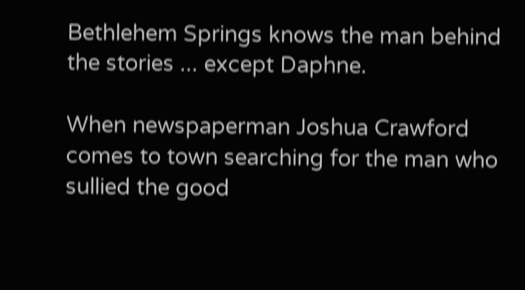Bethlehem Springs knows the man behind the stories ... except Daphne.

When newspaperman Joshua Crawford comes to town searching for the man who sullied the good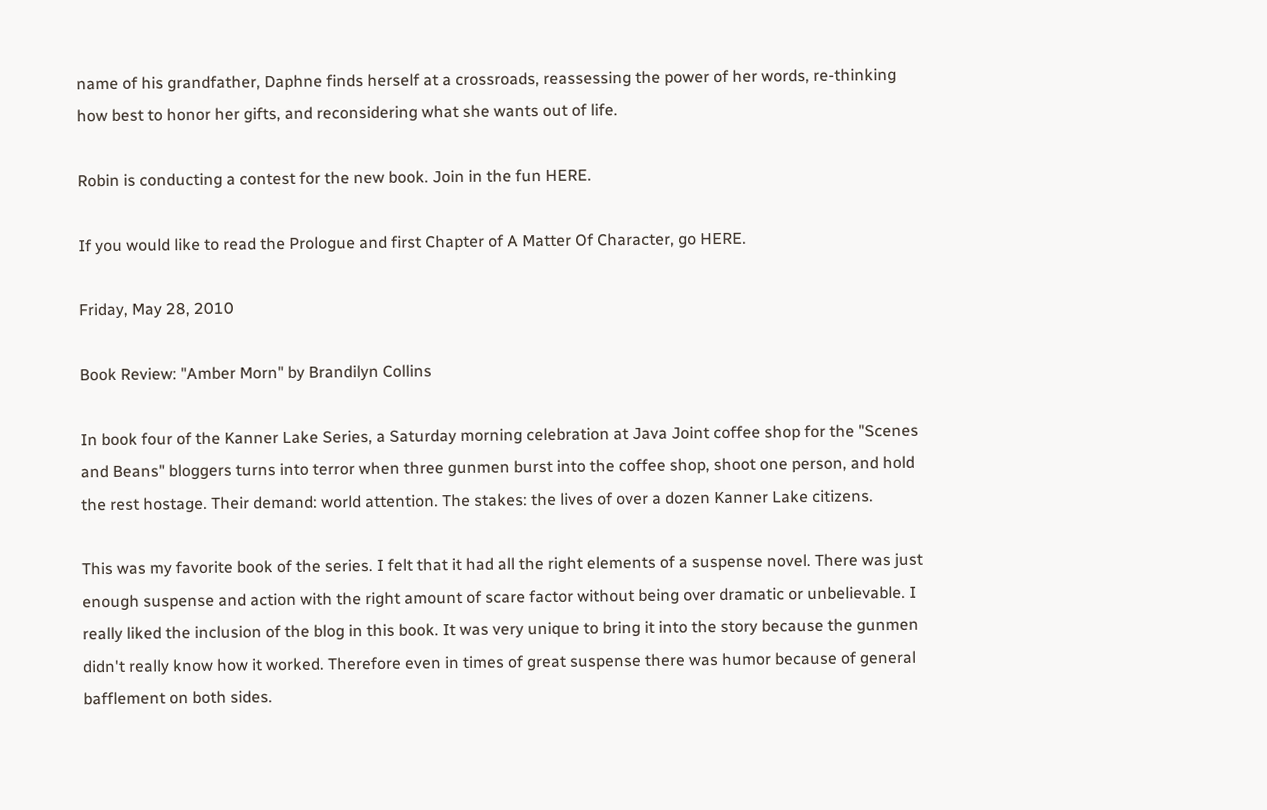name of his grandfather, Daphne finds herself at a crossroads, reassessing the power of her words, re-thinking how best to honor her gifts, and reconsidering what she wants out of life.

Robin is conducting a contest for the new book. Join in the fun HERE.

If you would like to read the Prologue and first Chapter of A Matter Of Character, go HERE.

Friday, May 28, 2010

Book Review: "Amber Morn" by Brandilyn Collins

In book four of the Kanner Lake Series, a Saturday morning celebration at Java Joint coffee shop for the "Scenes and Beans" bloggers turns into terror when three gunmen burst into the coffee shop, shoot one person, and hold the rest hostage. Their demand: world attention. The stakes: the lives of over a dozen Kanner Lake citizens.

This was my favorite book of the series. I felt that it had all the right elements of a suspense novel. There was just enough suspense and action with the right amount of scare factor without being over dramatic or unbelievable. I really liked the inclusion of the blog in this book. It was very unique to bring it into the story because the gunmen didn't really know how it worked. Therefore even in times of great suspense there was humor because of general bafflement on both sides.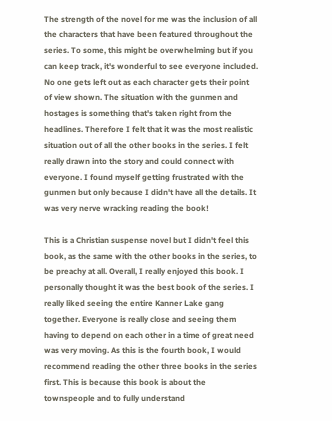The strength of the novel for me was the inclusion of all the characters that have been featured throughout the series. To some, this might be overwhelming but if you can keep track, it's wonderful to see everyone included. No one gets left out as each character gets their point of view shown. The situation with the gunmen and hostages is something that's taken right from the headlines. Therefore I felt that it was the most realistic situation out of all the other books in the series. I felt really drawn into the story and could connect with everyone. I found myself getting frustrated with the gunmen but only because I didn't have all the details. It was very nerve wracking reading the book!

This is a Christian suspense novel but I didn't feel this book, as the same with the other books in the series, to be preachy at all. Overall, I really enjoyed this book. I personally thought it was the best book of the series. I really liked seeing the entire Kanner Lake gang together. Everyone is really close and seeing them having to depend on each other in a time of great need was very moving. As this is the fourth book, I would recommend reading the other three books in the series first. This is because this book is about the townspeople and to fully understand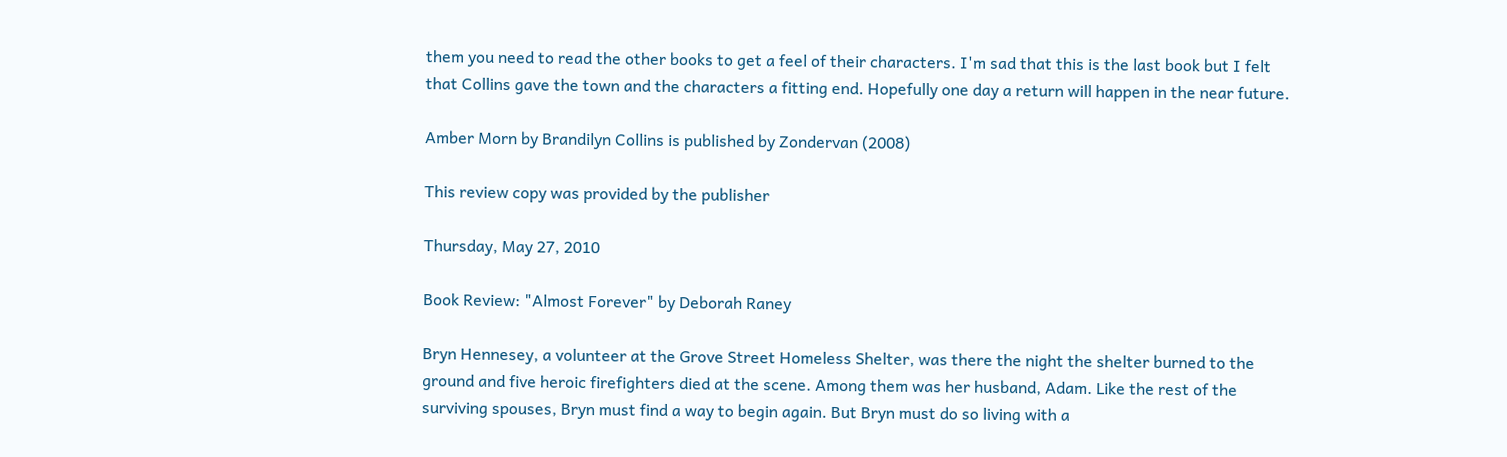them you need to read the other books to get a feel of their characters. I'm sad that this is the last book but I felt that Collins gave the town and the characters a fitting end. Hopefully one day a return will happen in the near future.

Amber Morn by Brandilyn Collins is published by Zondervan (2008)

This review copy was provided by the publisher

Thursday, May 27, 2010

Book Review: "Almost Forever" by Deborah Raney

Bryn Hennesey, a volunteer at the Grove Street Homeless Shelter, was there the night the shelter burned to the ground and five heroic firefighters died at the scene. Among them was her husband, Adam. Like the rest of the surviving spouses, Bryn must find a way to begin again. But Bryn must do so living with a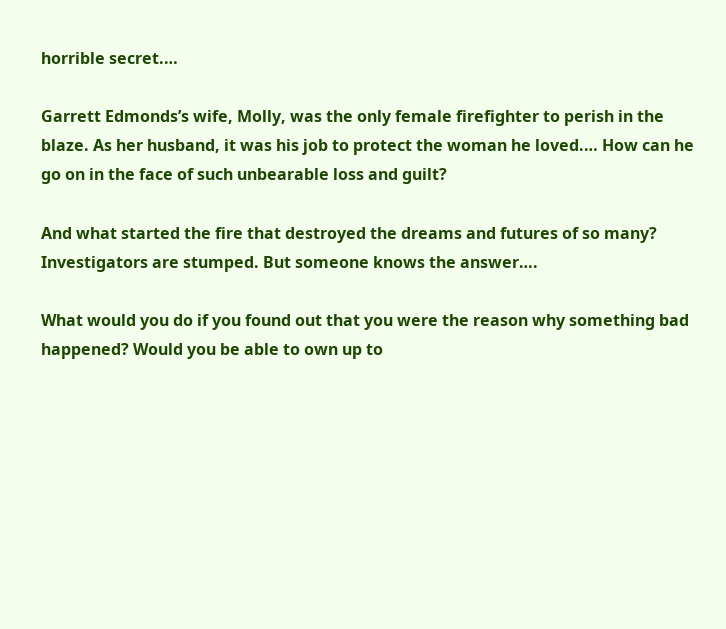horrible secret.…

Garrett Edmonds’s wife, Molly, was the only female firefighter to perish in the blaze. As her husband, it was his job to protect the woman he loved.… How can he go on in the face of such unbearable loss and guilt?

And what started the fire that destroyed the dreams and futures of so many? Investigators are stumped. But someone knows the answer….

What would you do if you found out that you were the reason why something bad happened? Would you be able to own up to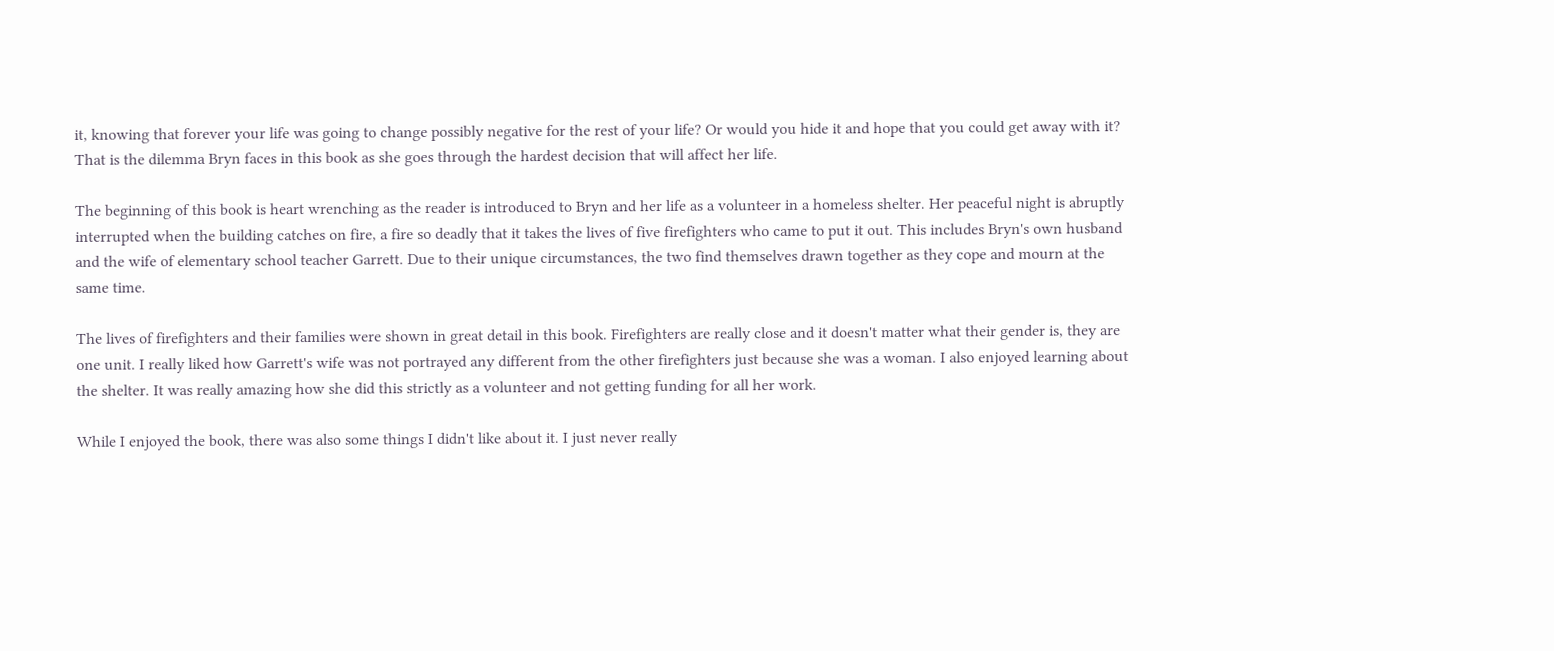it, knowing that forever your life was going to change possibly negative for the rest of your life? Or would you hide it and hope that you could get away with it? That is the dilemma Bryn faces in this book as she goes through the hardest decision that will affect her life.

The beginning of this book is heart wrenching as the reader is introduced to Bryn and her life as a volunteer in a homeless shelter. Her peaceful night is abruptly interrupted when the building catches on fire, a fire so deadly that it takes the lives of five firefighters who came to put it out. This includes Bryn's own husband and the wife of elementary school teacher Garrett. Due to their unique circumstances, the two find themselves drawn together as they cope and mourn at the same time.

The lives of firefighters and their families were shown in great detail in this book. Firefighters are really close and it doesn't matter what their gender is, they are one unit. I really liked how Garrett's wife was not portrayed any different from the other firefighters just because she was a woman. I also enjoyed learning about the shelter. It was really amazing how she did this strictly as a volunteer and not getting funding for all her work.

While I enjoyed the book, there was also some things I didn't like about it. I just never really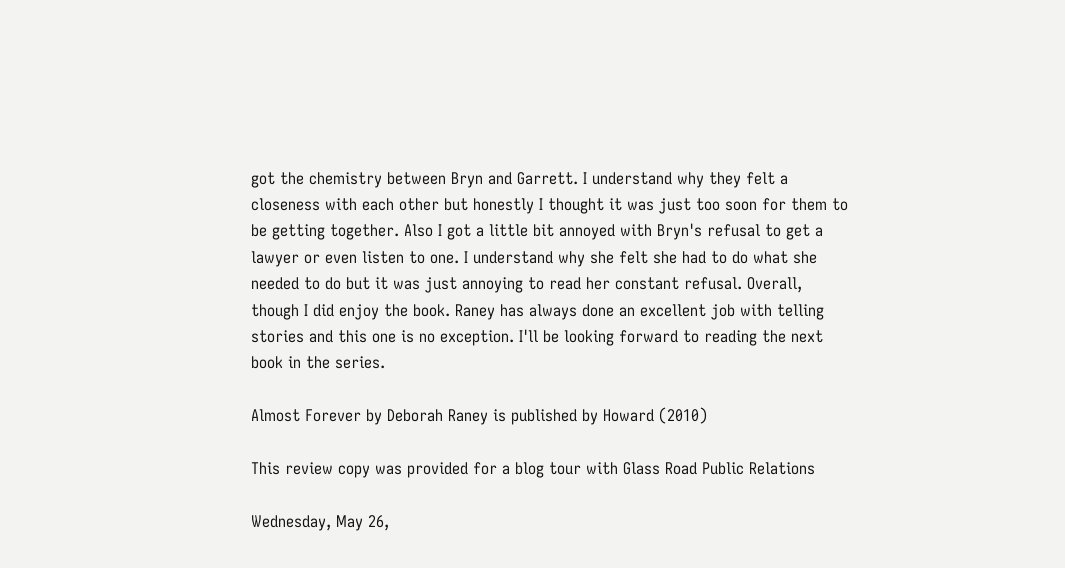got the chemistry between Bryn and Garrett. I understand why they felt a closeness with each other but honestly I thought it was just too soon for them to be getting together. Also I got a little bit annoyed with Bryn's refusal to get a lawyer or even listen to one. I understand why she felt she had to do what she needed to do but it was just annoying to read her constant refusal. Overall, though I did enjoy the book. Raney has always done an excellent job with telling stories and this one is no exception. I'll be looking forward to reading the next book in the series.

Almost Forever by Deborah Raney is published by Howard (2010)

This review copy was provided for a blog tour with Glass Road Public Relations

Wednesday, May 26,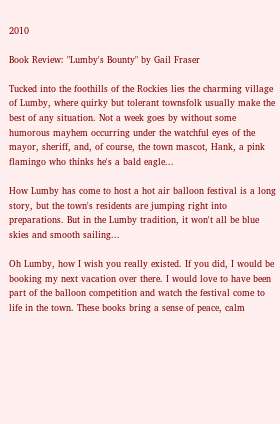2010

Book Review: "Lumby's Bounty" by Gail Fraser

Tucked into the foothills of the Rockies lies the charming village of Lumby, where quirky but tolerant townsfolk usually make the best of any situation. Not a week goes by without some humorous mayhem occurring under the watchful eyes of the mayor, sheriff, and, of course, the town mascot, Hank, a pink flamingo who thinks he's a bald eagle...

How Lumby has come to host a hot air balloon festival is a long story, but the town's residents are jumping right into preparations. But in the Lumby tradition, it won't all be blue skies and smooth sailing...

Oh Lumby, how I wish you really existed. If you did, I would be booking my next vacation over there. I would love to have been part of the balloon competition and watch the festival come to life in the town. These books bring a sense of peace, calm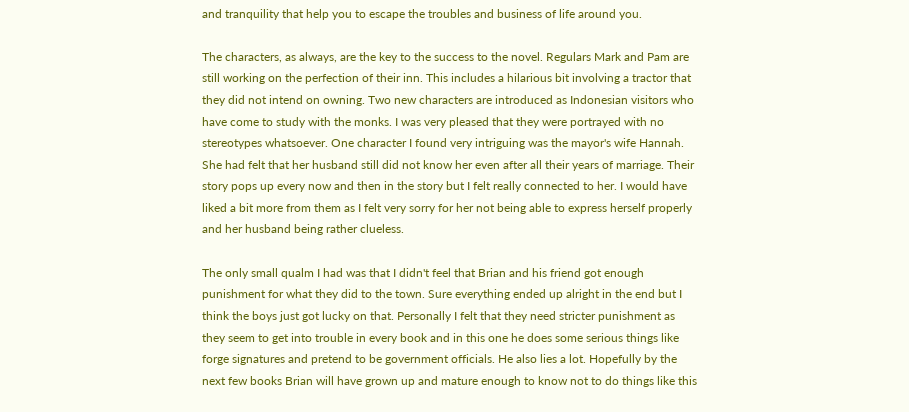and tranquility that help you to escape the troubles and business of life around you.

The characters, as always, are the key to the success to the novel. Regulars Mark and Pam are still working on the perfection of their inn. This includes a hilarious bit involving a tractor that they did not intend on owning. Two new characters are introduced as Indonesian visitors who have come to study with the monks. I was very pleased that they were portrayed with no stereotypes whatsoever. One character I found very intriguing was the mayor's wife Hannah. She had felt that her husband still did not know her even after all their years of marriage. Their story pops up every now and then in the story but I felt really connected to her. I would have liked a bit more from them as I felt very sorry for her not being able to express herself properly and her husband being rather clueless.

The only small qualm I had was that I didn't feel that Brian and his friend got enough punishment for what they did to the town. Sure everything ended up alright in the end but I think the boys just got lucky on that. Personally I felt that they need stricter punishment as they seem to get into trouble in every book and in this one he does some serious things like forge signatures and pretend to be government officials. He also lies a lot. Hopefully by the next few books Brian will have grown up and mature enough to know not to do things like this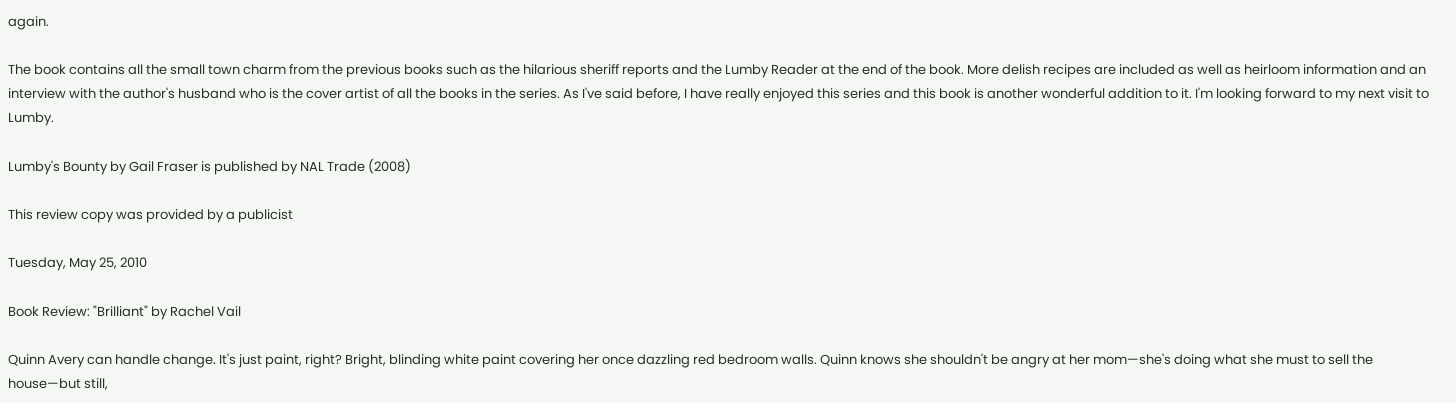again.

The book contains all the small town charm from the previous books such as the hilarious sheriff reports and the Lumby Reader at the end of the book. More delish recipes are included as well as heirloom information and an interview with the author's husband who is the cover artist of all the books in the series. As I've said before, I have really enjoyed this series and this book is another wonderful addition to it. I'm looking forward to my next visit to Lumby.

Lumby's Bounty by Gail Fraser is published by NAL Trade (2008)

This review copy was provided by a publicist

Tuesday, May 25, 2010

Book Review: "Brilliant" by Rachel Vail

Quinn Avery can handle change. It's just paint, right? Bright, blinding white paint covering her once dazzling red bedroom walls. Quinn knows she shouldn't be angry at her mom—she's doing what she must to sell the house—but still,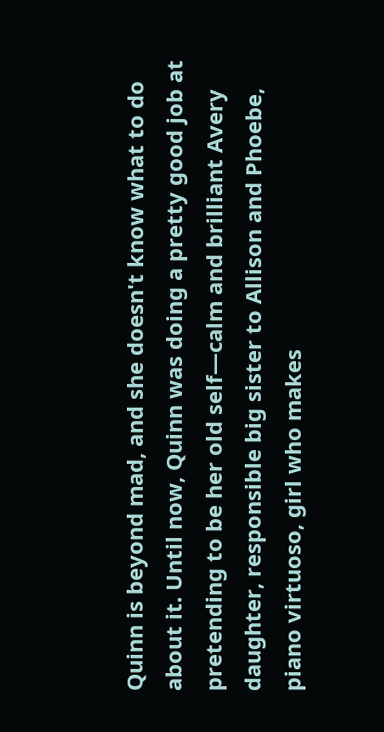Quinn is beyond mad, and she doesn't know what to do about it. Until now, Quinn was doing a pretty good job at pretending to be her old self—calm and brilliant Avery daughter, responsible big sister to Allison and Phoebe, piano virtuoso, girl who makes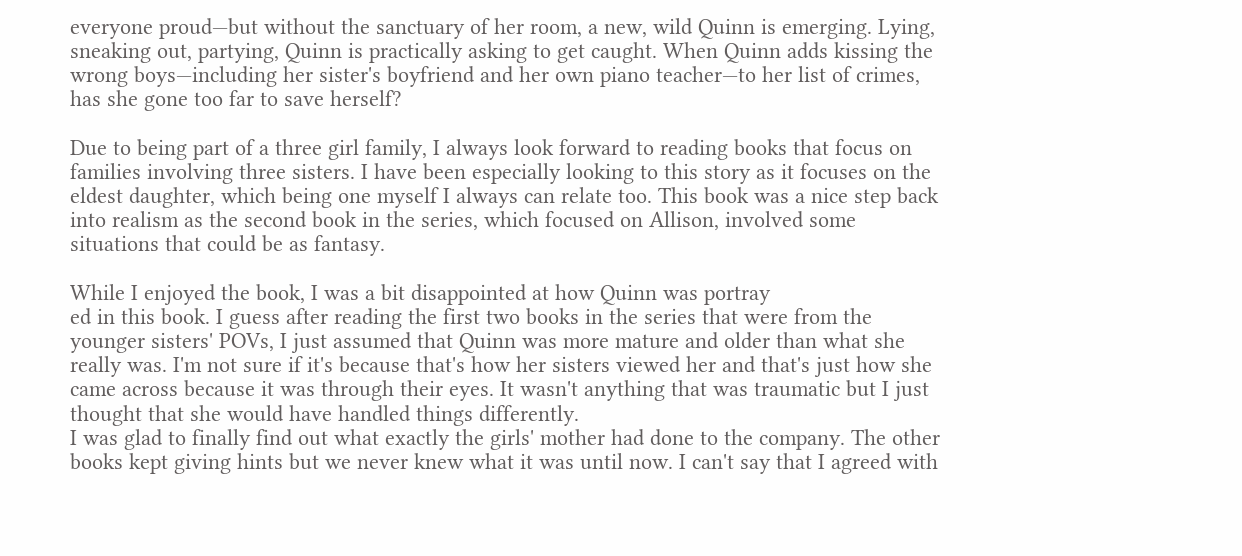everyone proud—but without the sanctuary of her room, a new, wild Quinn is emerging. Lying, sneaking out, partying, Quinn is practically asking to get caught. When Quinn adds kissing the wrong boys—including her sister's boyfriend and her own piano teacher—to her list of crimes, has she gone too far to save herself?

Due to being part of a three girl family, I always look forward to reading books that focus on families involving three sisters. I have been especially looking to this story as it focuses on the eldest daughter, which being one myself I always can relate too. This book was a nice step back into realism as the second book in the series, which focused on Allison, involved some situations that could be as fantasy.

While I enjoyed the book, I was a bit disappointed at how Quinn was portray
ed in this book. I guess after reading the first two books in the series that were from the younger sisters' POVs, I just assumed that Quinn was more mature and older than what she really was. I'm not sure if it's because that's how her sisters viewed her and that's just how she came across because it was through their eyes. It wasn't anything that was traumatic but I just thought that she would have handled things differently.
I was glad to finally find out what exactly the girls' mother had done to the company. The other books kept giving hints but we never knew what it was until now. I can't say that I agreed with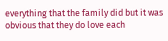everything that the family did but it was obvious that they do love each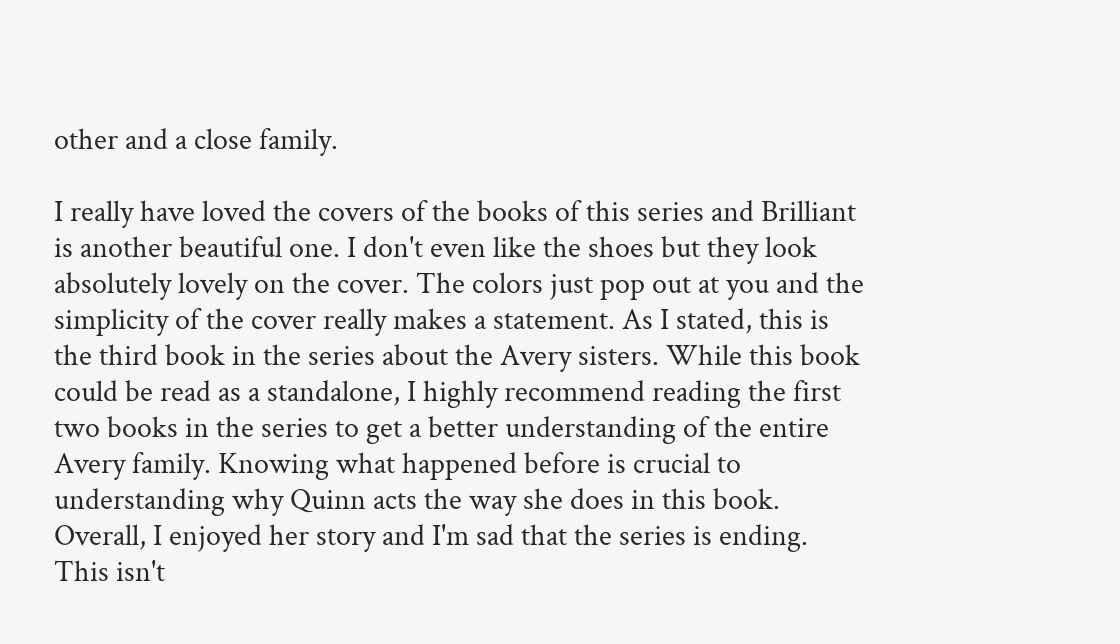other and a close family.

I really have loved the covers of the books of this series and Brilliant is another beautiful one. I don't even like the shoes but they look absolutely lovely on the cover. The colors just pop out at you and the simplicity of the cover really makes a statement. As I stated, this is the third book in the series about the Avery sisters. While this book could be read as a standalone, I highly recommend reading the first two books in the series to get a better understanding of the entire Avery family. Knowing what happened before is crucial to understanding why Quinn acts the way she does in this book. Overall, I enjoyed her story and I'm sad that the series is ending. This isn't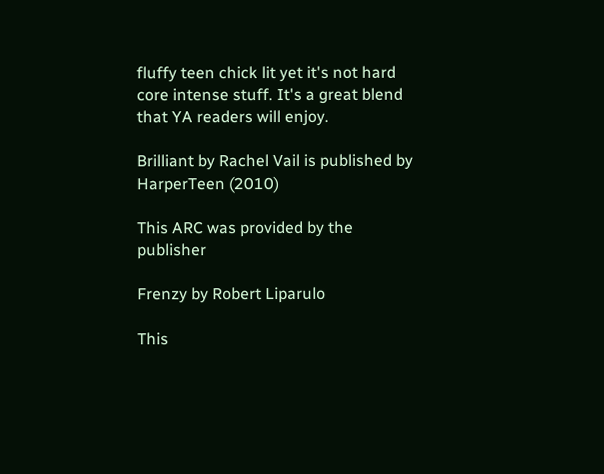fluffy teen chick lit yet it's not hard core intense stuff. It's a great blend that YA readers will enjoy.

Brilliant by Rachel Vail is published by HarperTeen (2010)

This ARC was provided by the publisher

Frenzy by Robert Liparulo

This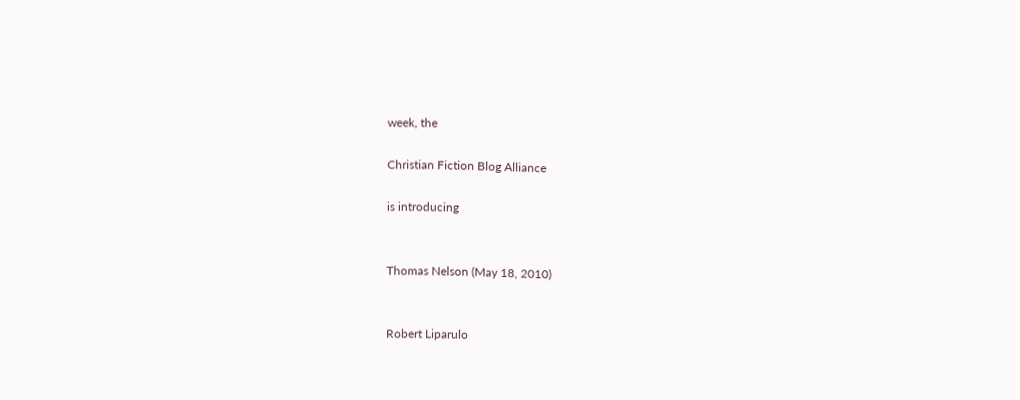week, the

Christian Fiction Blog Alliance

is introducing


Thomas Nelson (May 18, 2010)


Robert Liparulo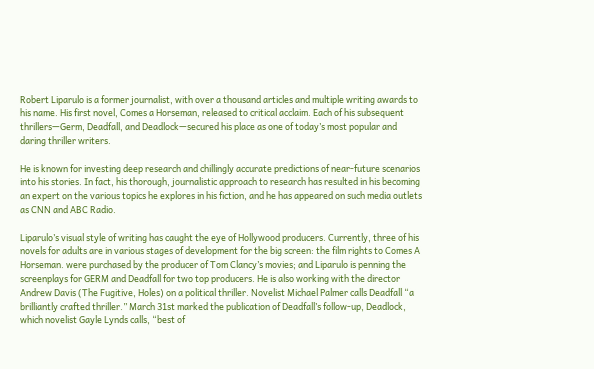Robert Liparulo is a former journalist, with over a thousand articles and multiple writing awards to his name. His first novel, Comes a Horseman, released to critical acclaim. Each of his subsequent thrillers—Germ, Deadfall, and Deadlock—secured his place as one of today’s most popular and daring thriller writers.

He is known for investing deep research and chillingly accurate predictions of near-future scenarios into his stories. In fact, his thorough, journalistic approach to research has resulted in his becoming an expert on the various topics he explores in his fiction, and he has appeared on such media outlets as CNN and ABC Radio.

Liparulo’s visual style of writing has caught the eye of Hollywood producers. Currently, three of his novels for adults are in various stages of development for the big screen: the film rights to Comes A Horseman. were purchased by the producer of Tom Clancy’s movies; and Liparulo is penning the screenplays for GERM and Deadfall for two top producers. He is also working with the director Andrew Davis (The Fugitive, Holes) on a political thriller. Novelist Michael Palmer calls Deadfall “a brilliantly crafted thriller.” March 31st marked the publication of Deadfall’s follow-up, Deadlock, which novelist Gayle Lynds calls, “best of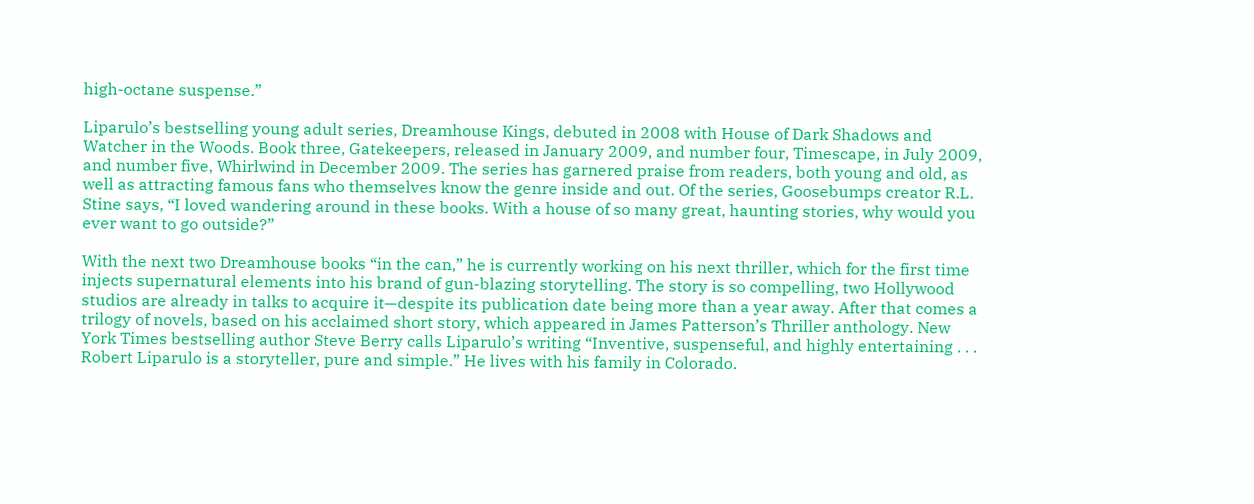high-octane suspense.”

Liparulo’s bestselling young adult series, Dreamhouse Kings, debuted in 2008 with House of Dark Shadows and Watcher in the Woods. Book three, Gatekeepers, released in January 2009, and number four, Timescape, in July 2009, and number five, Whirlwind in December 2009. The series has garnered praise from readers, both young and old, as well as attracting famous fans who themselves know the genre inside and out. Of the series, Goosebumps creator R.L. Stine says, “I loved wandering around in these books. With a house of so many great, haunting stories, why would you ever want to go outside?”

With the next two Dreamhouse books “in the can,” he is currently working on his next thriller, which for the first time injects supernatural elements into his brand of gun-blazing storytelling. The story is so compelling, two Hollywood studios are already in talks to acquire it—despite its publication date being more than a year away. After that comes a trilogy of novels, based on his acclaimed short story, which appeared in James Patterson’s Thriller anthology. New York Times bestselling author Steve Berry calls Liparulo’s writing “Inventive, suspenseful, and highly entertaining . . . Robert Liparulo is a storyteller, pure and simple.” He lives with his family in Colorado.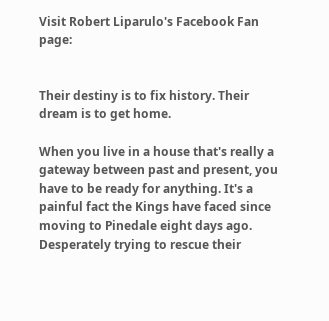Visit Robert Liparulo's Facebook Fan page:


Their destiny is to fix history. Their dream is to get home.

When you live in a house that's really a gateway between past and present, you have to be ready for anything. It's a painful fact the Kings have faced since moving to Pinedale eight days ago. Desperately trying to rescue their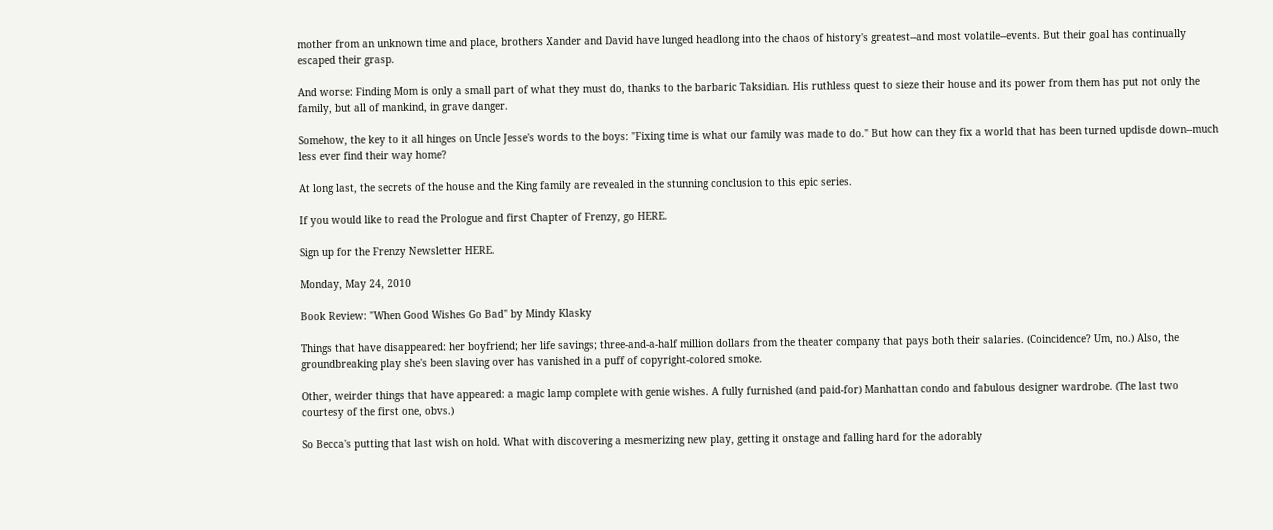mother from an unknown time and place, brothers Xander and David have lunged headlong into the chaos of history's greatest--and most volatile--events. But their goal has continually escaped their grasp.

And worse: Finding Mom is only a small part of what they must do, thanks to the barbaric Taksidian. His ruthless quest to sieze their house and its power from them has put not only the family, but all of mankind, in grave danger.

Somehow, the key to it all hinges on Uncle Jesse's words to the boys: "Fixing time is what our family was made to do." But how can they fix a world that has been turned updisde down--much less ever find their way home?

At long last, the secrets of the house and the King family are revealed in the stunning conclusion to this epic series.

If you would like to read the Prologue and first Chapter of Frenzy, go HERE.

Sign up for the Frenzy Newsletter HERE.

Monday, May 24, 2010

Book Review: "When Good Wishes Go Bad" by Mindy Klasky

Things that have disappeared: her boyfriend; her life savings; three-and-a-half million dollars from the theater company that pays both their salaries. (Coincidence? Um, no.) Also, the groundbreaking play she's been slaving over has vanished in a puff of copyright-colored smoke.

Other, weirder things that have appeared: a magic lamp complete with genie wishes. A fully furnished (and paid-for) Manhattan condo and fabulous designer wardrobe. (The last two courtesy of the first one, obvs.)

So Becca's putting that last wish on hold. What with discovering a mesmerizing new play, getting it onstage and falling hard for the adorably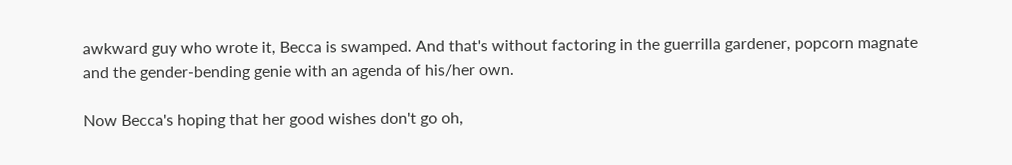awkward guy who wrote it, Becca is swamped. And that's without factoring in the guerrilla gardener, popcorn magnate and the gender-bending genie with an agenda of his/her own.

Now Becca's hoping that her good wishes don't go oh,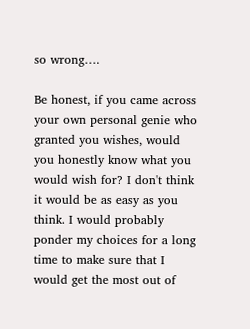so wrong….

Be honest, if you came across your own personal genie who granted you wishes, would you honestly know what you would wish for? I don't think it would be as easy as you think. I would probably ponder my choices for a long time to make sure that I would get the most out of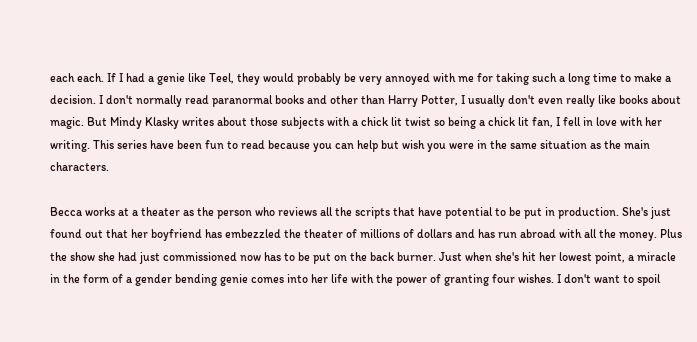each each. If I had a genie like Teel, they would probably be very annoyed with me for taking such a long time to make a decision. I don't normally read paranormal books and other than Harry Potter, I usually don't even really like books about magic. But Mindy Klasky writes about those subjects with a chick lit twist so being a chick lit fan, I fell in love with her writing. This series have been fun to read because you can help but wish you were in the same situation as the main characters.

Becca works at a theater as the person who reviews all the scripts that have potential to be put in production. She's just found out that her boyfriend has embezzled the theater of millions of dollars and has run abroad with all the money. Plus the show she had just commissioned now has to be put on the back burner. Just when she's hit her lowest point, a miracle in the form of a gender bending genie comes into her life with the power of granting four wishes. I don't want to spoil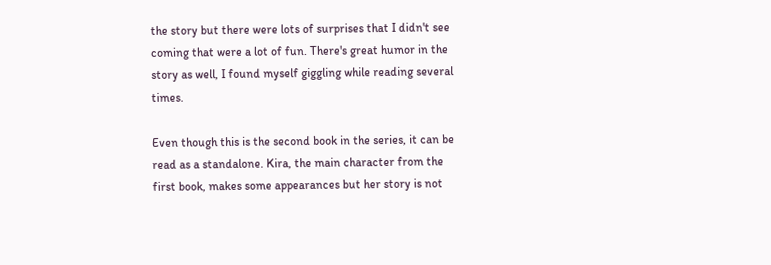the story but there were lots of surprises that I didn't see coming that were a lot of fun. There's great humor in the story as well, I found myself giggling while reading several times.

Even though this is the second book in the series, it can be read as a standalone. Kira, the main character from the first book, makes some appearances but her story is not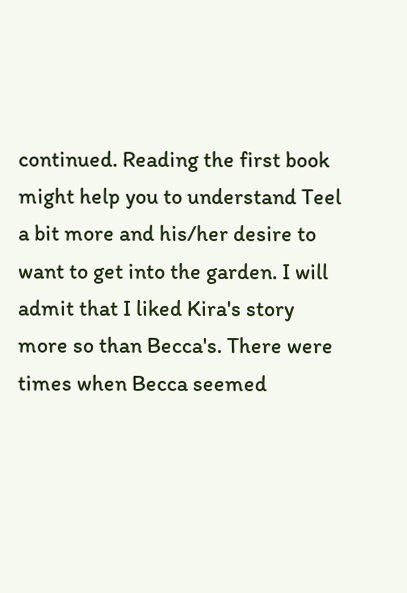continued. Reading the first book might help you to understand Teel a bit more and his/her desire to want to get into the garden. I will admit that I liked Kira's story more so than Becca's. There were times when Becca seemed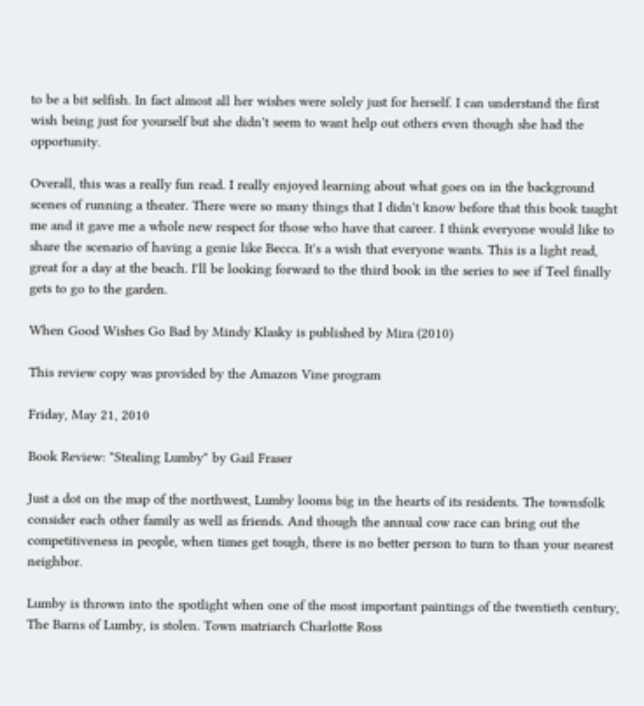to be a bit selfish. In fact almost all her wishes were solely just for herself. I can understand the first wish being just for yourself but she didn't seem to want help out others even though she had the opportunity.

Overall, this was a really fun read. I really enjoyed learning about what goes on in the background scenes of running a theater. There were so many things that I didn't know before that this book taught me and it gave me a whole new respect for those who have that career. I think everyone would like to share the scenario of having a genie like Becca. It's a wish that everyone wants. This is a light read, great for a day at the beach. I'll be looking forward to the third book in the series to see if Teel finally gets to go to the garden.

When Good Wishes Go Bad by Mindy Klasky is published by Mira (2010)

This review copy was provided by the Amazon Vine program

Friday, May 21, 2010

Book Review: "Stealing Lumby" by Gail Fraser

Just a dot on the map of the northwest, Lumby looms big in the hearts of its residents. The townsfolk consider each other family as well as friends. And though the annual cow race can bring out the competitiveness in people, when times get tough, there is no better person to turn to than your nearest neighbor.

Lumby is thrown into the spotlight when one of the most important paintings of the twentieth century, The Barns of Lumby, is stolen. Town matriarch Charlotte Ross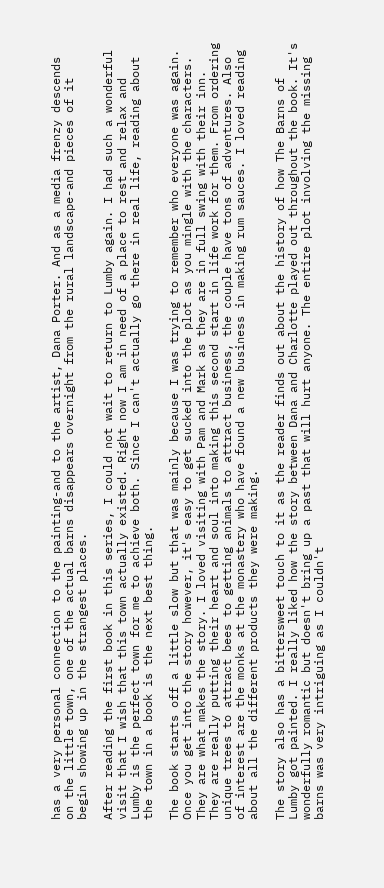has a very personal connection to the painting-and to the artist, Dana Porter. And as a media frenzy descends on the little town, one of the actual barns disappears overnight from the rural landscape-and pieces of it begin showing up in the strangest places.

After reading the first book in this series, I could not wait to return to Lumby again. I had such a wonderful visit that I wish that this town actually existed. Right now I am in need of a place to rest and relax and Lumby is the perfect town for me to achieve both. Since I can't actually go there in real life, reading about the town in a book is the next best thing.

The book starts off a little slow but that was mainly because I was trying to remember who everyone was again. Once you get into the story however, it's easy to get sucked into the plot as you mingle with the characters. They are what makes the story. I loved visiting with Pam and Mark as they are in full swing with their inn. They are really putting their heart and soul into making this second start in life work for them. From ordering unique trees to attract bees to getting animals to attract business, the couple have tons of adventures. Also of interest are the monks at the monastery who have found a new business in making rum sauces. I loved reading about all the different products they were making.

The story also has a bittersweet touch to it as the reader finds out about the history of how The Barns of Lumby got painted. I really liked how the story between Dana and Charlotte played out throughout the book. It's wonderfully romantic but doesn't bring up a past that will hurt anyone. The entire plot involving the missing barns was very intriguing as I couldn't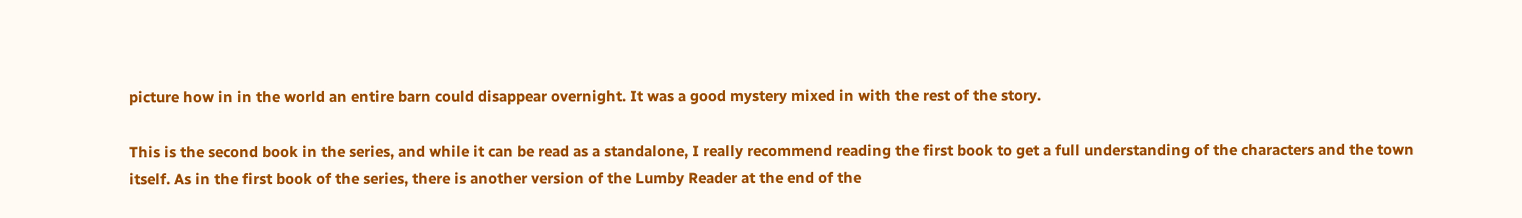picture how in in the world an entire barn could disappear overnight. It was a good mystery mixed in with the rest of the story.

This is the second book in the series, and while it can be read as a standalone, I really recommend reading the first book to get a full understanding of the characters and the town itself. As in the first book of the series, there is another version of the Lumby Reader at the end of the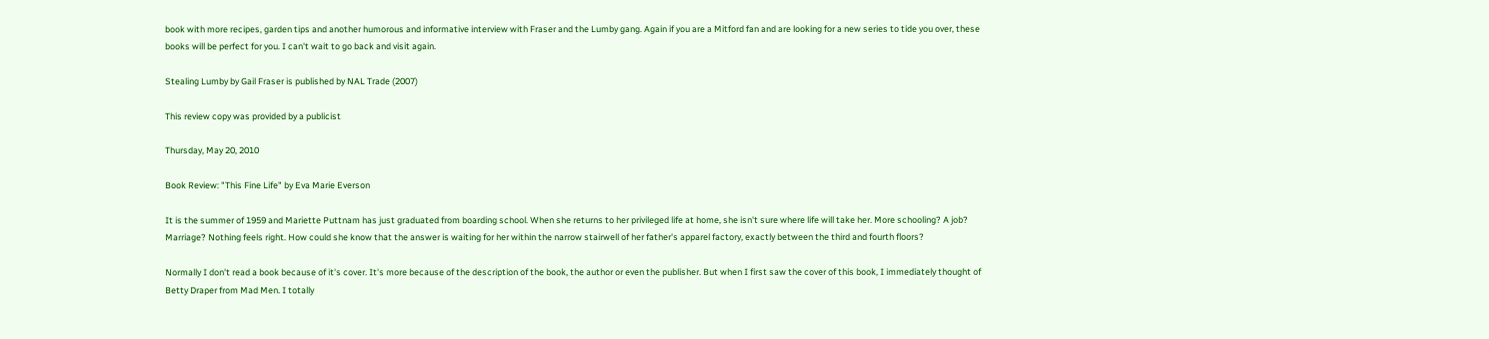book with more recipes, garden tips and another humorous and informative interview with Fraser and the Lumby gang. Again if you are a Mitford fan and are looking for a new series to tide you over, these books will be perfect for you. I can't wait to go back and visit again.

Stealing Lumby by Gail Fraser is published by NAL Trade (2007)

This review copy was provided by a publicist

Thursday, May 20, 2010

Book Review: "This Fine Life" by Eva Marie Everson

It is the summer of 1959 and Mariette Puttnam has just graduated from boarding school. When she returns to her privileged life at home, she isn't sure where life will take her. More schooling? A job? Marriage? Nothing feels right. How could she know that the answer is waiting for her within the narrow stairwell of her father's apparel factory, exactly between the third and fourth floors?

Normally I don't read a book because of it's cover. It's more because of the description of the book, the author or even the publisher. But when I first saw the cover of this book, I immediately thought of Betty Draper from Mad Men. I totally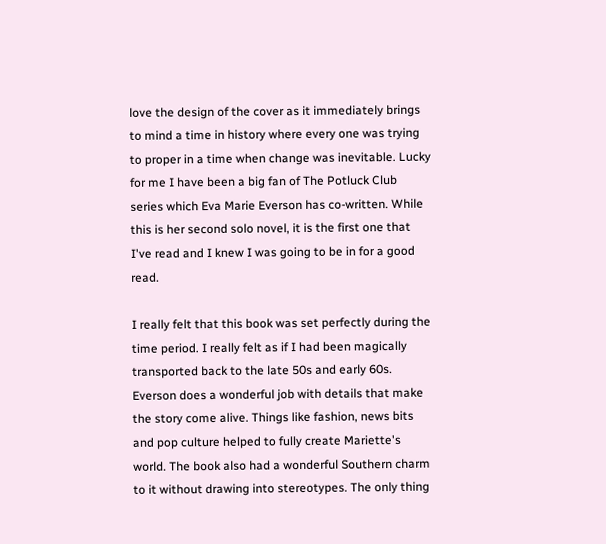love the design of the cover as it immediately brings to mind a time in history where every one was trying to proper in a time when change was inevitable. Lucky for me I have been a big fan of The Potluck Club series which Eva Marie Everson has co-written. While this is her second solo novel, it is the first one that I've read and I knew I was going to be in for a good read.

I really felt that this book was set perfectly during the time period. I really felt as if I had been magically transported back to the late 50s and early 60s. Everson does a wonderful job with details that make the story come alive. Things like fashion, news bits and pop culture helped to fully create Mariette's world. The book also had a wonderful Southern charm to it without drawing into stereotypes. The only thing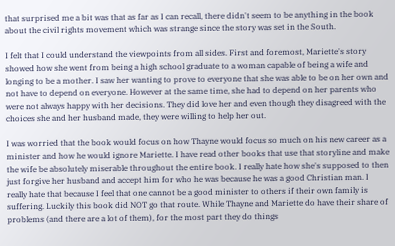that surprised me a bit was that as far as I can recall, there didn't seem to be anything in the book about the civil rights movement which was strange since the story was set in the South.

I felt that I could understand the viewpoints from all sides. First and foremost, Mariette's story showed how she went from being a high school graduate to a woman capable of being a wife and longing to be a mother. I saw her wanting to prove to everyone that she was able to be on her own and not have to depend on everyone. However at the same time, she had to depend on her parents who were not always happy with her decisions. They did love her and even though they disagreed with the choices she and her husband made, they were willing to help her out.

I was worried that the book would focus on how Thayne would focus so much on his new career as a minister and how he would ignore Mariette. I have read other books that use that storyline and make the wife be absolutely miserable throughout the entire book. I really hate how she's supposed to then just forgive her husband and accept him for who he was because he was a good Christian man. I really hate that because I feel that one cannot be a good minister to others if their own family is suffering. Luckily this book did NOT go that route. While Thayne and Mariette do have their share of problems (and there are a lot of them), for the most part they do things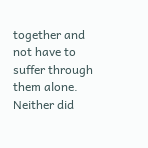together and not have to suffer through them alone. Neither did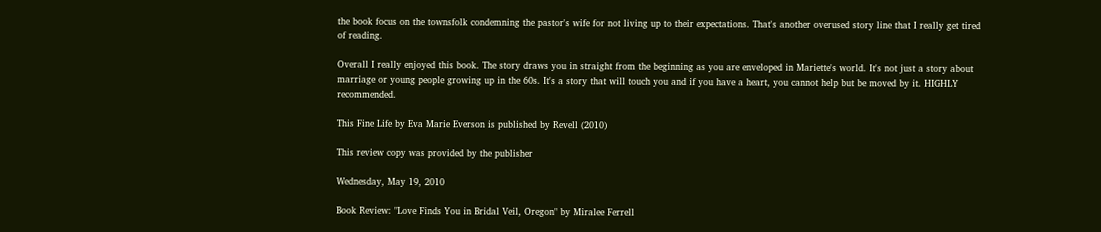the book focus on the townsfolk condemning the pastor's wife for not living up to their expectations. That's another overused story line that I really get tired of reading.

Overall I really enjoyed this book. The story draws you in straight from the beginning as you are enveloped in Mariette's world. It's not just a story about marriage or young people growing up in the 60s. It's a story that will touch you and if you have a heart, you cannot help but be moved by it. HIGHLY recommended.

This Fine Life by Eva Marie Everson is published by Revell (2010)

This review copy was provided by the publisher

Wednesday, May 19, 2010

Book Review: "Love Finds You in Bridal Veil, Oregon" by Miralee Ferrell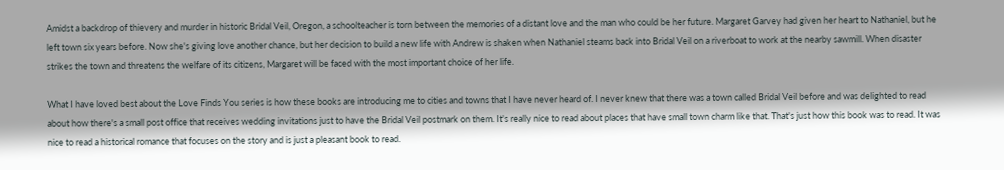Amidst a backdrop of thievery and murder in historic Bridal Veil, Oregon, a schoolteacher is torn between the memories of a distant love and the man who could be her future. Margaret Garvey had given her heart to Nathaniel, but he left town six years before. Now she's giving love another chance, but her decision to build a new life with Andrew is shaken when Nathaniel steams back into Bridal Veil on a riverboat to work at the nearby sawmill. When disaster strikes the town and threatens the welfare of its citizens, Margaret will be faced with the most important choice of her life.

What I have loved best about the Love Finds You series is how these books are introducing me to cities and towns that I have never heard of. I never knew that there was a town called Bridal Veil before and was delighted to read about how there's a small post office that receives wedding invitations just to have the Bridal Veil postmark on them. It's really nice to read about places that have small town charm like that. That's just how this book was to read. It was nice to read a historical romance that focuses on the story and is just a pleasant book to read.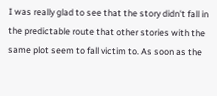I was really glad to see that the story didn't fall in the predictable route that other stories with the same plot seem to fall victim to. As soon as the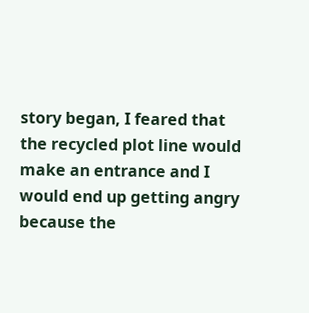story began, I feared that the recycled plot line would make an entrance and I would end up getting angry because the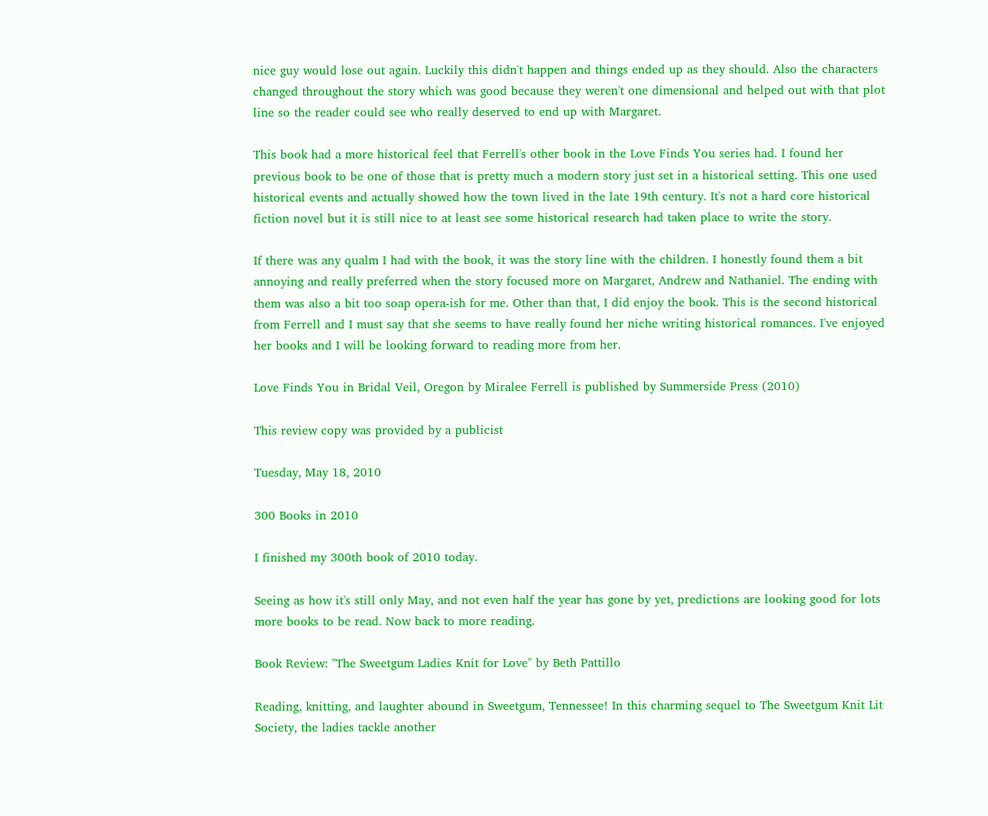nice guy would lose out again. Luckily this didn't happen and things ended up as they should. Also the characters changed throughout the story which was good because they weren't one dimensional and helped out with that plot line so the reader could see who really deserved to end up with Margaret.

This book had a more historical feel that Ferrell's other book in the Love Finds You series had. I found her previous book to be one of those that is pretty much a modern story just set in a historical setting. This one used historical events and actually showed how the town lived in the late 19th century. It's not a hard core historical fiction novel but it is still nice to at least see some historical research had taken place to write the story.

If there was any qualm I had with the book, it was the story line with the children. I honestly found them a bit annoying and really preferred when the story focused more on Margaret, Andrew and Nathaniel. The ending with them was also a bit too soap opera-ish for me. Other than that, I did enjoy the book. This is the second historical from Ferrell and I must say that she seems to have really found her niche writing historical romances. I've enjoyed her books and I will be looking forward to reading more from her.

Love Finds You in Bridal Veil, Oregon by Miralee Ferrell is published by Summerside Press (2010)

This review copy was provided by a publicist

Tuesday, May 18, 2010

300 Books in 2010

I finished my 300th book of 2010 today.

Seeing as how it's still only May, and not even half the year has gone by yet, predictions are looking good for lots more books to be read. Now back to more reading.

Book Review: "The Sweetgum Ladies Knit for Love" by Beth Pattillo

Reading, knitting, and laughter abound in Sweetgum, Tennessee! In this charming sequel to The Sweetgum Knit Lit Society, the ladies tackle another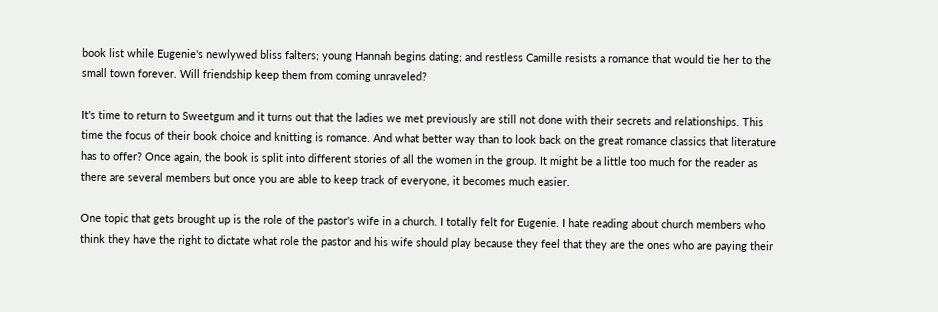book list while Eugenie's newlywed bliss falters; young Hannah begins dating; and restless Camille resists a romance that would tie her to the small town forever. Will friendship keep them from coming unraveled?

It's time to return to Sweetgum and it turns out that the ladies we met previously are still not done with their secrets and relationships. This time the focus of their book choice and knitting is romance. And what better way than to look back on the great romance classics that literature has to offer? Once again, the book is split into different stories of all the women in the group. It might be a little too much for the reader as there are several members but once you are able to keep track of everyone, it becomes much easier.

One topic that gets brought up is the role of the pastor's wife in a church. I totally felt for Eugenie. I hate reading about church members who think they have the right to dictate what role the pastor and his wife should play because they feel that they are the ones who are paying their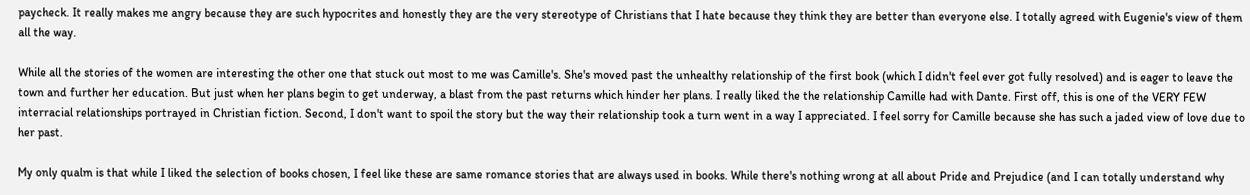paycheck. It really makes me angry because they are such hypocrites and honestly they are the very stereotype of Christians that I hate because they think they are better than everyone else. I totally agreed with Eugenie's view of them all the way.

While all the stories of the women are interesting the other one that stuck out most to me was Camille's. She's moved past the unhealthy relationship of the first book (which I didn't feel ever got fully resolved) and is eager to leave the town and further her education. But just when her plans begin to get underway, a blast from the past returns which hinder her plans. I really liked the the relationship Camille had with Dante. First off, this is one of the VERY FEW interracial relationships portrayed in Christian fiction. Second, I don't want to spoil the story but the way their relationship took a turn went in a way I appreciated. I feel sorry for Camille because she has such a jaded view of love due to her past.

My only qualm is that while I liked the selection of books chosen, I feel like these are same romance stories that are always used in books. While there's nothing wrong at all about Pride and Prejudice (and I can totally understand why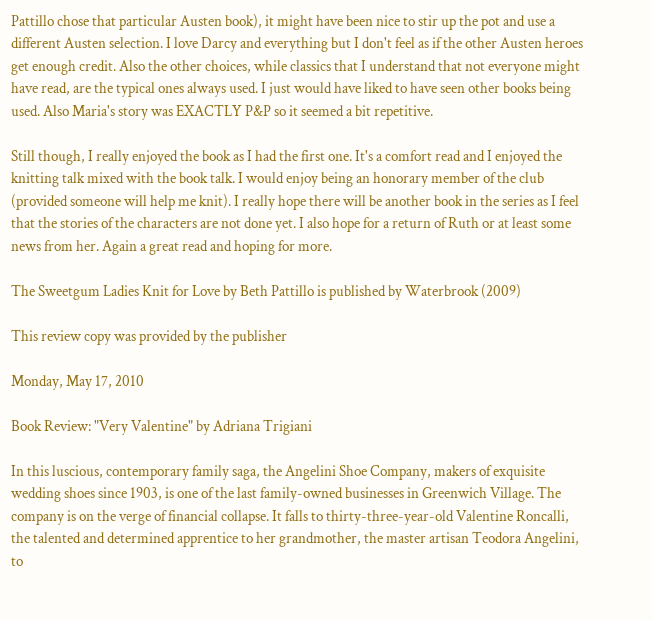Pattillo chose that particular Austen book), it might have been nice to stir up the pot and use a different Austen selection. I love Darcy and everything but I don't feel as if the other Austen heroes get enough credit. Also the other choices, while classics that I understand that not everyone might have read, are the typical ones always used. I just would have liked to have seen other books being used. Also Maria's story was EXACTLY P&P so it seemed a bit repetitive.

Still though, I really enjoyed the book as I had the first one. It's a comfort read and I enjoyed the knitting talk mixed with the book talk. I would enjoy being an honorary member of the club (provided someone will help me knit). I really hope there will be another book in the series as I feel that the stories of the characters are not done yet. I also hope for a return of Ruth or at least some news from her. Again a great read and hoping for more.

The Sweetgum Ladies Knit for Love by Beth Pattillo is published by Waterbrook (2009)

This review copy was provided by the publisher

Monday, May 17, 2010

Book Review: "Very Valentine" by Adriana Trigiani

In this luscious, contemporary family saga, the Angelini Shoe Company, makers of exquisite wedding shoes since 1903, is one of the last family-owned businesses in Greenwich Village. The company is on the verge of financial collapse. It falls to thirty-three-year-old Valentine Roncalli, the talented and determined apprentice to her grandmother, the master artisan Teodora Angelini, to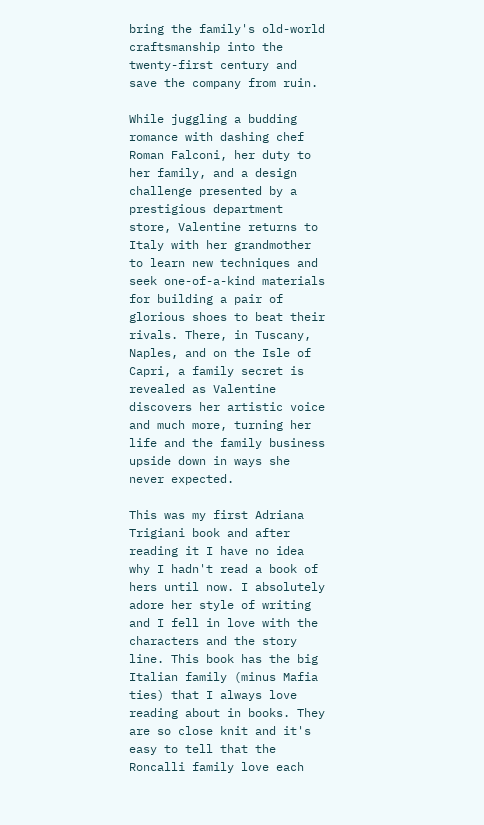bring the family's old-world craftsmanship into the twenty-first century and save the company from ruin.

While juggling a budding romance with dashing chef Roman Falconi, her duty to her family, and a design challenge presented by a prestigious department store, Valentine returns to Italy with her grandmother to learn new techniques and seek one-of-a-kind materials for building a pair of glorious shoes to beat their rivals. There, in Tuscany, Naples, and on the Isle of Capri, a family secret is revealed as Valentine discovers her artistic voice and much more, turning her life and the family business upside down in ways she never expected.

This was my first Adriana Trigiani book and after reading it I have no idea why I hadn't read a book of hers until now. I absolutely adore her style of writing and I fell in love with the characters and the story line. This book has the big Italian family (minus Mafia ties) that I always love reading about in books. They are so close knit and it's easy to tell that the Roncalli family love each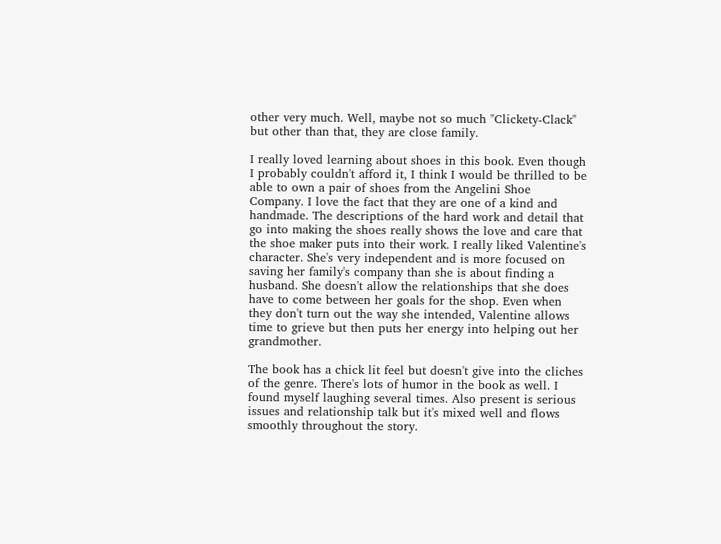other very much. Well, maybe not so much "Clickety-Clack" but other than that, they are close family.

I really loved learning about shoes in this book. Even though I probably couldn't afford it, I think I would be thrilled to be able to own a pair of shoes from the Angelini Shoe Company. I love the fact that they are one of a kind and handmade. The descriptions of the hard work and detail that go into making the shoes really shows the love and care that the shoe maker puts into their work. I really liked Valentine's character. She's very independent and is more focused on saving her family's company than she is about finding a husband. She doesn't allow the relationships that she does have to come between her goals for the shop. Even when they don't turn out the way she intended, Valentine allows time to grieve but then puts her energy into helping out her grandmother.

The book has a chick lit feel but doesn't give into the cliches of the genre. There's lots of humor in the book as well. I found myself laughing several times. Also present is serious issues and relationship talk but it's mixed well and flows smoothly throughout the story.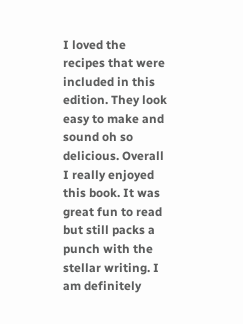I loved the recipes that were included in this edition. They look easy to make and sound oh so delicious. Overall I really enjoyed this book. It was great fun to read but still packs a punch with the stellar writing. I am definitely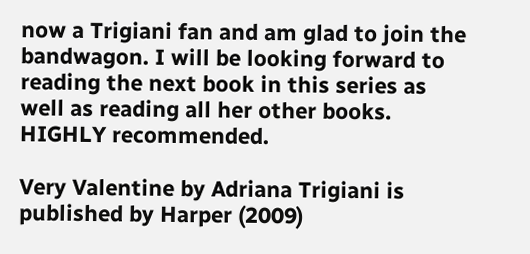now a Trigiani fan and am glad to join the bandwagon. I will be looking forward to reading the next book in this series as well as reading all her other books. HIGHLY recommended.

Very Valentine by Adriana Trigiani is published by Harper (2009)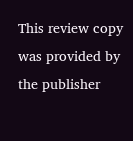This review copy was provided by the publisher